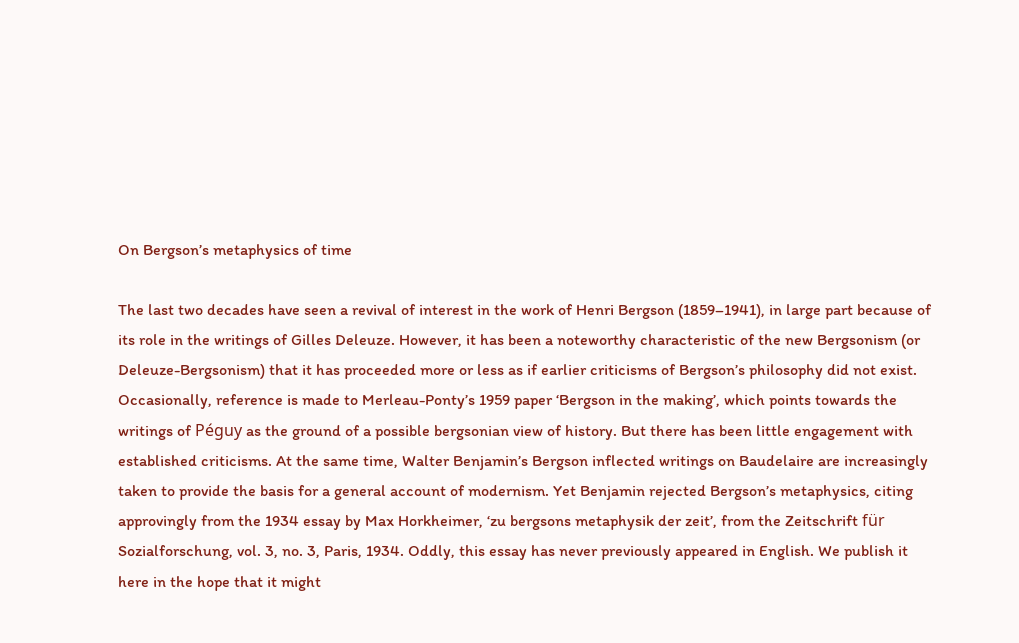On Bergson’s metaphysics of time

The last two decades have seen a revival of interest in the work of Henri Bergson (1859–1941), in large part because of its role in the writings of Gilles Deleuze. However, it has been a noteworthy characteristic of the new Bergsonism (or Deleuze-Bergsonism) that it has proceeded more or less as if earlier criticisms of Bergson’s philosophy did not exist. Occasionally, reference is made to Merleau-Ponty’s 1959 paper ‘Bergson in the making’, which points towards the writings of Péguy as the ground of a possible bergsonian view of history. But there has been little engagement with established criticisms. At the same time, Walter Benjamin’s Bergson inflected writings on Baudelaire are increasingly taken to provide the basis for a general account of modernism. Yet Benjamin rejected Bergson’s metaphysics, citing approvingly from the 1934 essay by Max Horkheimer, ‘zu bergsons metaphysik der zeit’, from the Zeitschrift für Sozialforschung, vol. 3, no. 3, Paris, 1934. Oddly, this essay has never previously appeared in English. We publish it here in the hope that it might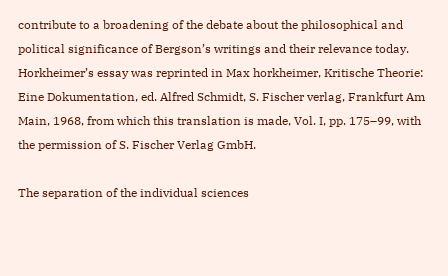contribute to a broadening of the debate about the philosophical and political significance of Bergson’s writings and their relevance today. Horkheimer’s essay was reprinted in Max horkheimer, Kritische Theorie: Eine Dokumentation, ed. Alfred Schmidt, S. Fischer verlag, Frankfurt Am Main, 1968, from which this translation is made, Vol. I, pp. 175–99, with the permission of S. Fischer Verlag GmbH.

The separation of the individual sciences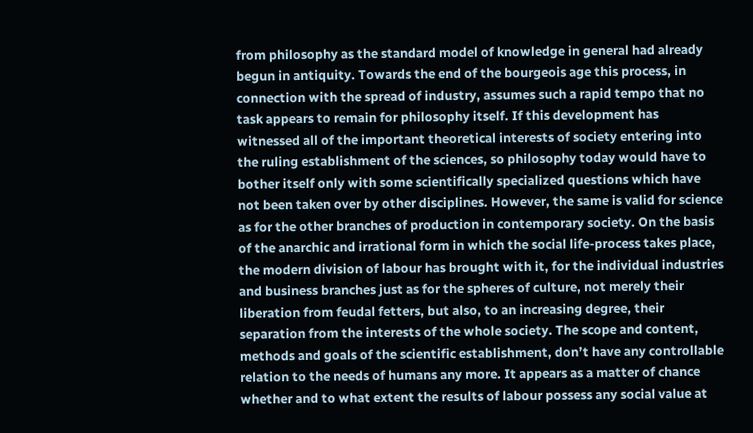from philosophy as the standard model of knowledge in general had already begun in antiquity. Towards the end of the bourgeois age this process, in connection with the spread of industry, assumes such a rapid tempo that no task appears to remain for philosophy itself. If this development has witnessed all of the important theoretical interests of society entering into the ruling establishment of the sciences, so philosophy today would have to bother itself only with some scientifically specialized questions which have not been taken over by other disciplines. However, the same is valid for science as for the other branches of production in contemporary society. On the basis of the anarchic and irrational form in which the social life-process takes place, the modern division of labour has brought with it, for the individual industries and business branches just as for the spheres of culture, not merely their liberation from feudal fetters, but also, to an increasing degree, their separation from the interests of the whole society. The scope and content, methods and goals of the scientific establishment, don’t have any controllable relation to the needs of humans any more. It appears as a matter of chance whether and to what extent the results of labour possess any social value at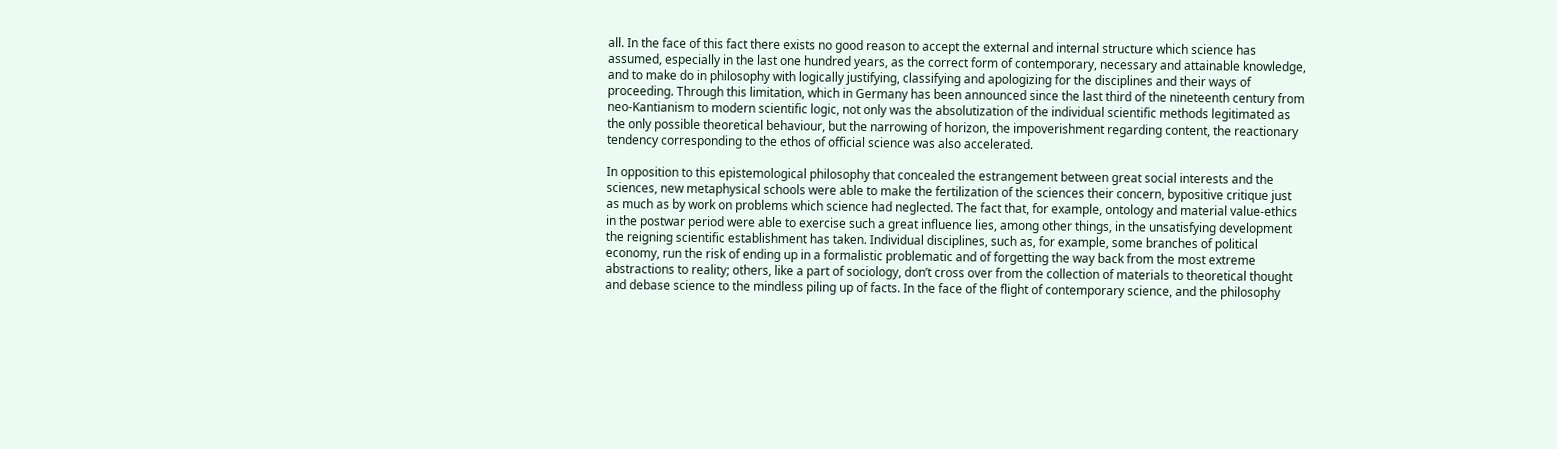all. In the face of this fact there exists no good reason to accept the external and internal structure which science has assumed, especially in the last one hundred years, as the correct form of contemporary, necessary and attainable knowledge, and to make do in philosophy with logically justifying, classifying and apologizing for the disciplines and their ways of proceeding. Through this limitation, which in Germany has been announced since the last third of the nineteenth century from neo-Kantianism to modern scientific logic, not only was the absolutization of the individual scientific methods legitimated as the only possible theoretical behaviour, but the narrowing of horizon, the impoverishment regarding content, the reactionary tendency corresponding to the ethos of official science was also accelerated.

In opposition to this epistemological philosophy that concealed the estrangement between great social interests and the sciences, new metaphysical schools were able to make the fertilization of the sciences their concern, bypositive critique just as much as by work on problems which science had neglected. The fact that, for example, ontology and material value-ethics in the postwar period were able to exercise such a great influence lies, among other things, in the unsatisfying development the reigning scientific establishment has taken. Individual disciplines, such as, for example, some branches of political economy, run the risk of ending up in a formalistic problematic and of forgetting the way back from the most extreme abstractions to reality; others, like a part of sociology, don’t cross over from the collection of materials to theoretical thought and debase science to the mindless piling up of facts. In the face of the flight of contemporary science, and the philosophy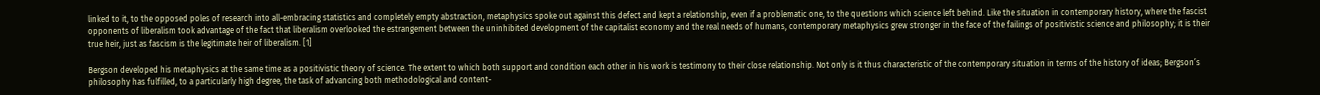linked to it, to the opposed poles of research into all-embracing statistics and completely empty abstraction, metaphysics spoke out against this defect and kept a relationship, even if a problematic one, to the questions which science left behind. Like the situation in contemporary history, where the fascist opponents of liberalism took advantage of the fact that liberalism overlooked the estrangement between the uninhibited development of the capitalist economy and the real needs of humans, contemporary metaphysics grew stronger in the face of the failings of positivistic science and philosophy; it is their true heir, just as fascism is the legitimate heir of liberalism. [1]

Bergson developed his metaphysics at the same time as a positivistic theory of science. The extent to which both support and condition each other in his work is testimony to their close relationship. Not only is it thus characteristic of the contemporary situation in terms of the history of ideas; Bergson’s philosophy has fulfilled, to a particularly high degree, the task of advancing both methodological and content-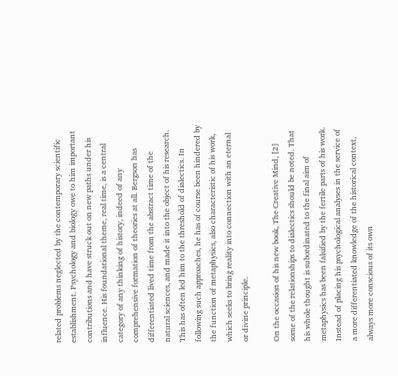related problems neglected by the contemporary scientific establishment. Psychology and biology owe to him important contributions and have struck out on new paths under his influence. His foundational theme, real time, is a central category of any thinking of history, indeed of any comprehensive formation of theories at all. Bergson has differentiated lived time from the abstract time of the natural sciences, and made it into the object of his research. This has often led him to the threshold of dialectics. In following such approaches, he has of course been hindered by the function of metaphysics, also characteristic of his work, which seeks to bring reality into connection with an eternal or divine principle.

On the occasion of his new book, The Creative Mind, [2] some of the relationships to dialectics should be noted. That his whole thought is subordinated to the final aim of metaphysics has been falsified by the fertile parts of his work. Instead of placing his psychological analyses in the service of a more differentiated knowledge of the historical context, always more conscious of its own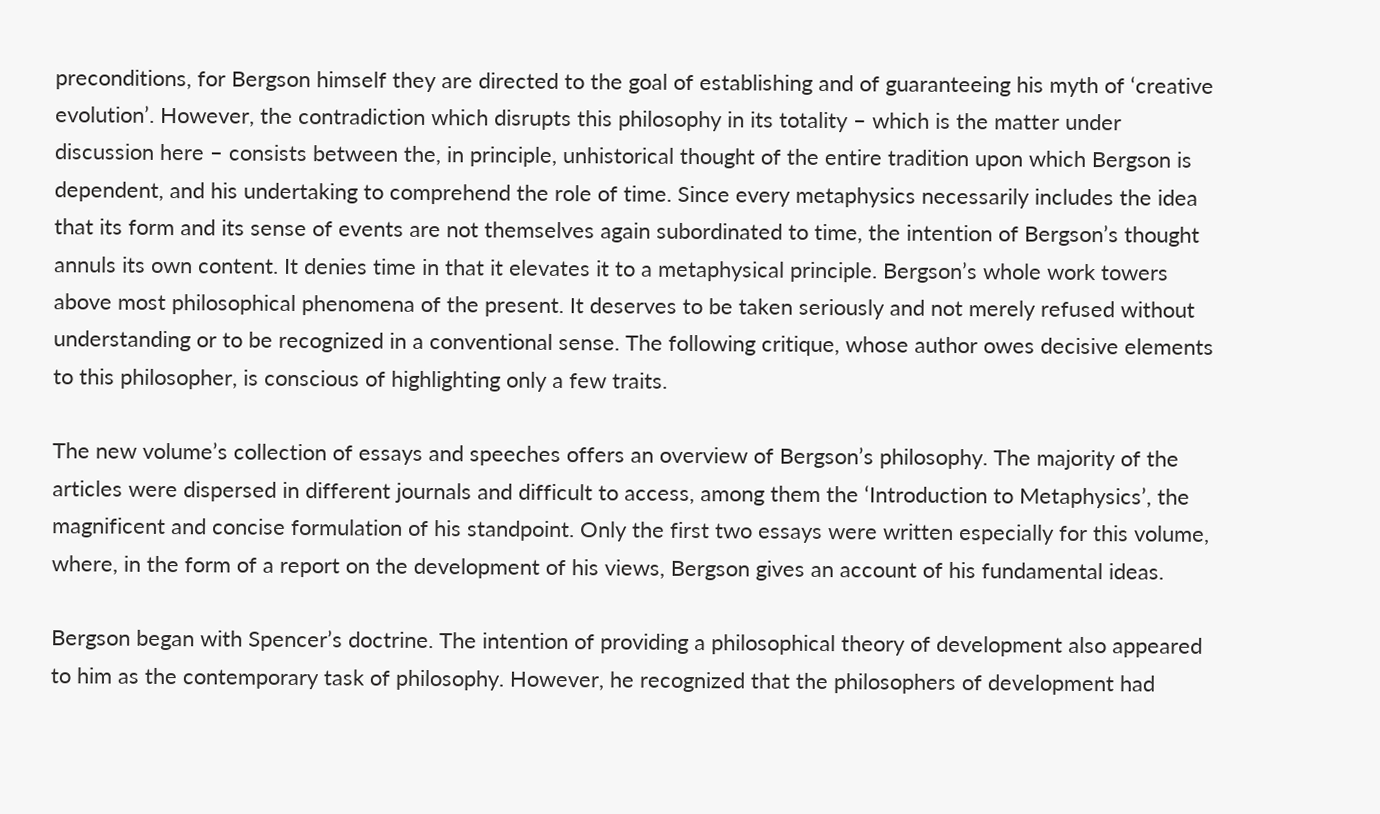preconditions, for Bergson himself they are directed to the goal of establishing and of guaranteeing his myth of ‘creative evolution’. However, the contradiction which disrupts this philosophy in its totality – which is the matter under discussion here – consists between the, in principle, unhistorical thought of the entire tradition upon which Bergson is dependent, and his undertaking to comprehend the role of time. Since every metaphysics necessarily includes the idea that its form and its sense of events are not themselves again subordinated to time, the intention of Bergson’s thought annuls its own content. It denies time in that it elevates it to a metaphysical principle. Bergson’s whole work towers above most philosophical phenomena of the present. It deserves to be taken seriously and not merely refused without understanding or to be recognized in a conventional sense. The following critique, whose author owes decisive elements to this philosopher, is conscious of highlighting only a few traits.

The new volume’s collection of essays and speeches offers an overview of Bergson’s philosophy. The majority of the articles were dispersed in different journals and difficult to access, among them the ‘Introduction to Metaphysics’, the magnificent and concise formulation of his standpoint. Only the first two essays were written especially for this volume, where, in the form of a report on the development of his views, Bergson gives an account of his fundamental ideas.

Bergson began with Spencer’s doctrine. The intention of providing a philosophical theory of development also appeared to him as the contemporary task of philosophy. However, he recognized that the philosophers of development had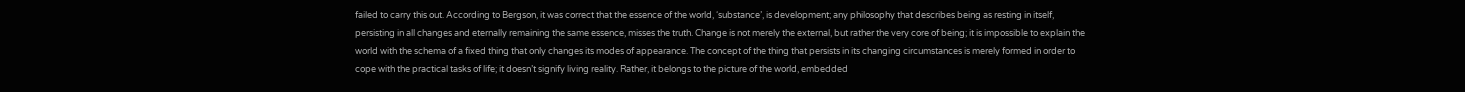failed to carry this out. According to Bergson, it was correct that the essence of the world, ‘substance’, is development; any philosophy that describes being as resting in itself, persisting in all changes and eternally remaining the same essence, misses the truth. Change is not merely the external, but rather the very core of being; it is impossible to explain the world with the schema of a fixed thing that only changes its modes of appearance. The concept of the thing that persists in its changing circumstances is merely formed in order to cope with the practical tasks of life; it doesn’t signify living reality. Rather, it belongs to the picture of the world, embedded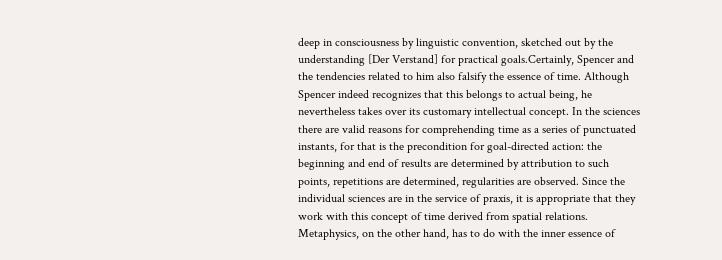deep in consciousness by linguistic convention, sketched out by the understanding [Der Verstand] for practical goals.Certainly, Spencer and the tendencies related to him also falsify the essence of time. Although Spencer indeed recognizes that this belongs to actual being, he nevertheless takes over its customary intellectual concept. In the sciences there are valid reasons for comprehending time as a series of punctuated instants, for that is the precondition for goal-directed action: the beginning and end of results are determined by attribution to such points, repetitions are determined, regularities are observed. Since the individual sciences are in the service of praxis, it is appropriate that they work with this concept of time derived from spatial relations. Metaphysics, on the other hand, has to do with the inner essence of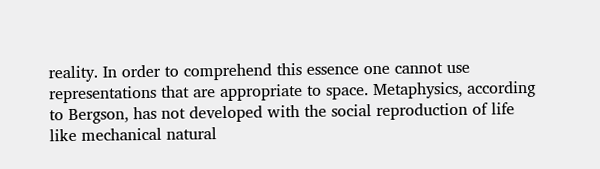reality. In order to comprehend this essence one cannot use representations that are appropriate to space. Metaphysics, according to Bergson, has not developed with the social reproduction of life like mechanical natural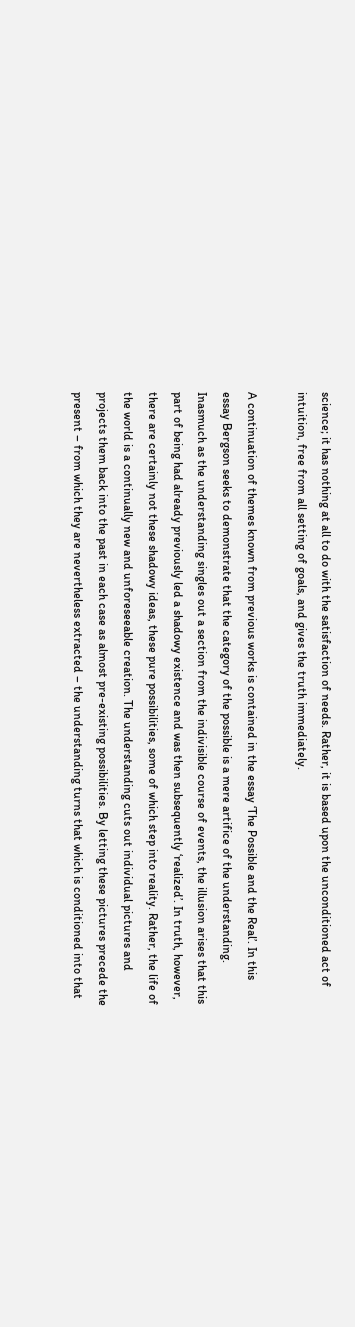science; it has nothing at all to do with the satisfaction of needs. Rather, it is based upon the unconditioned act of intuition, free from all setting of goals, and gives the truth immediately.

A continuation of themes known from previous works is contained in the essay ‘The Possible and the Real’. In this essay Bergson seeks to demonstrate that the category of the possible is a mere artifice of the understanding. Inasmuch as the understanding singles out a section from the indivisible course of events, the illusion arises that this part of being had already previously led a shadowy existence and was then subsequently ‘realized’. In truth, however, there are certainly not these shadowy ideas, these pure possibilities, some of which step into reality. Rather, the life of the world is a continually new and unforeseeable creation. The understanding cuts out individual pictures and projects them back into the past in each case as almost pre-existing possibilities. By letting these pictures precede the present – from which they are nevertheless extracted – the understanding turns that which is conditioned into that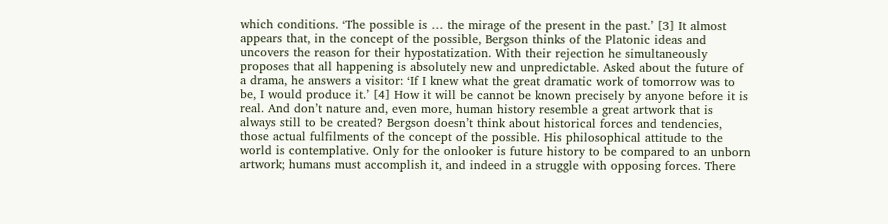which conditions. ‘The possible is … the mirage of the present in the past.’ [3] It almost appears that, in the concept of the possible, Bergson thinks of the Platonic ideas and uncovers the reason for their hypostatization. With their rejection he simultaneously proposes that all happening is absolutely new and unpredictable. Asked about the future of a drama, he answers a visitor: ‘If I knew what the great dramatic work of tomorrow was to be, I would produce it.’ [4] How it will be cannot be known precisely by anyone before it is real. And don’t nature and, even more, human history resemble a great artwork that is always still to be created? Bergson doesn’t think about historical forces and tendencies, those actual fulfilments of the concept of the possible. His philosophical attitude to the world is contemplative. Only for the onlooker is future history to be compared to an unborn artwork; humans must accomplish it, and indeed in a struggle with opposing forces. There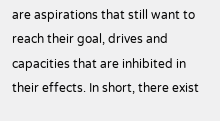are aspirations that still want to reach their goal, drives and capacities that are inhibited in their effects. In short, there exist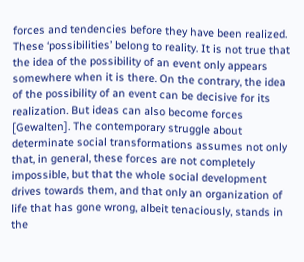forces and tendencies before they have been realized. These ‘possibilities’ belong to reality. It is not true that the idea of the possibility of an event only appears somewhere when it is there. On the contrary, the idea of the possibility of an event can be decisive for its realization. But ideas can also become forces [Gewalten]. The contemporary struggle about determinate social transformations assumes not only that, in general, these forces are not completely impossible, but that the whole social development drives towards them, and that only an organization of life that has gone wrong, albeit tenaciously, stands in the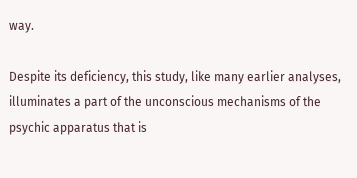way.

Despite its deficiency, this study, like many earlier analyses, illuminates a part of the unconscious mechanisms of the psychic apparatus that is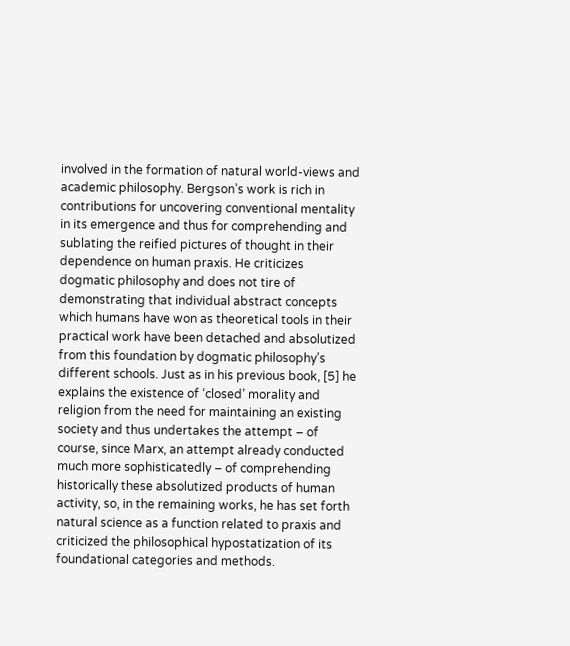involved in the formation of natural world-views and academic philosophy. Bergson’s work is rich in contributions for uncovering conventional mentality in its emergence and thus for comprehending and sublating the reified pictures of thought in their dependence on human praxis. He criticizes dogmatic philosophy and does not tire of demonstrating that individual abstract concepts which humans have won as theoretical tools in their practical work have been detached and absolutized from this foundation by dogmatic philosophy’s different schools. Just as in his previous book, [5] he explains the existence of ‘closed’ morality and religion from the need for maintaining an existing society and thus undertakes the attempt – of course, since Marx, an attempt already conducted much more sophisticatedly – of comprehending historically these absolutized products of human activity, so, in the remaining works, he has set forth natural science as a function related to praxis and criticized the philosophical hypostatization of its foundational categories and methods.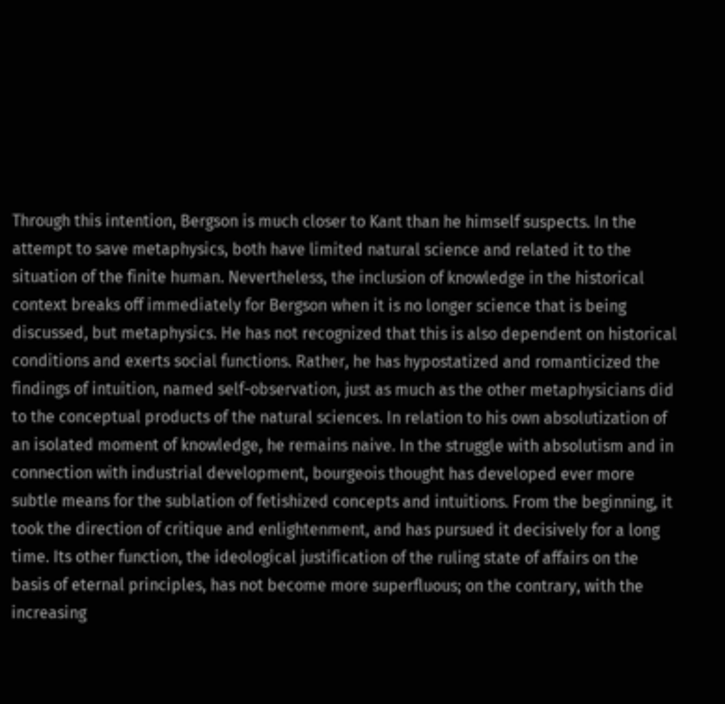Through this intention, Bergson is much closer to Kant than he himself suspects. In the attempt to save metaphysics, both have limited natural science and related it to the situation of the finite human. Nevertheless, the inclusion of knowledge in the historical context breaks off immediately for Bergson when it is no longer science that is being discussed, but metaphysics. He has not recognized that this is also dependent on historical conditions and exerts social functions. Rather, he has hypostatized and romanticized the findings of intuition, named self-observation, just as much as the other metaphysicians did to the conceptual products of the natural sciences. In relation to his own absolutization of an isolated moment of knowledge, he remains naive. In the struggle with absolutism and in connection with industrial development, bourgeois thought has developed ever more subtle means for the sublation of fetishized concepts and intuitions. From the beginning, it took the direction of critique and enlightenment, and has pursued it decisively for a long time. Its other function, the ideological justification of the ruling state of affairs on the basis of eternal principles, has not become more superfluous; on the contrary, with the increasing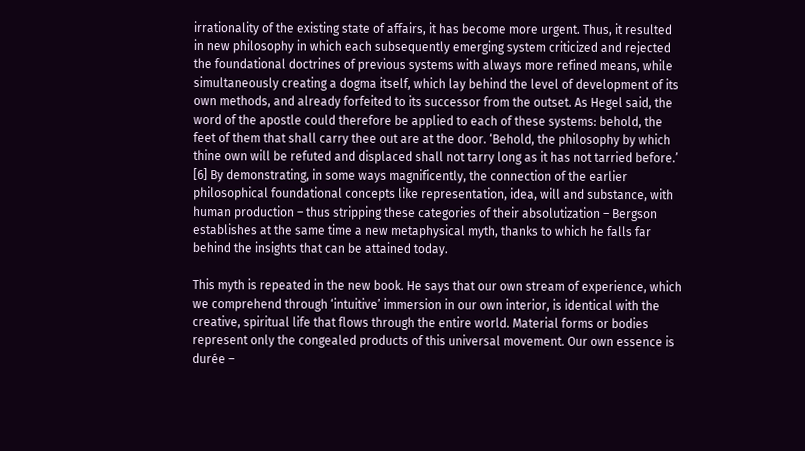irrationality of the existing state of affairs, it has become more urgent. Thus, it resulted in new philosophy in which each subsequently emerging system criticized and rejected the foundational doctrines of previous systems with always more refined means, while simultaneously creating a dogma itself, which lay behind the level of development of its own methods, and already forfeited to its successor from the outset. As Hegel said, the word of the apostle could therefore be applied to each of these systems: behold, the feet of them that shall carry thee out are at the door. ‘Behold, the philosophy by which thine own will be refuted and displaced shall not tarry long as it has not tarried before.’ [6] By demonstrating, in some ways magnificently, the connection of the earlier philosophical foundational concepts like representation, idea, will and substance, with human production – thus stripping these categories of their absolutization – Bergson establishes at the same time a new metaphysical myth, thanks to which he falls far behind the insights that can be attained today.

This myth is repeated in the new book. He says that our own stream of experience, which we comprehend through ‘intuitive’ immersion in our own interior, is identical with the creative, spiritual life that flows through the entire world. Material forms or bodies represent only the congealed products of this universal movement. Our own essence is durée –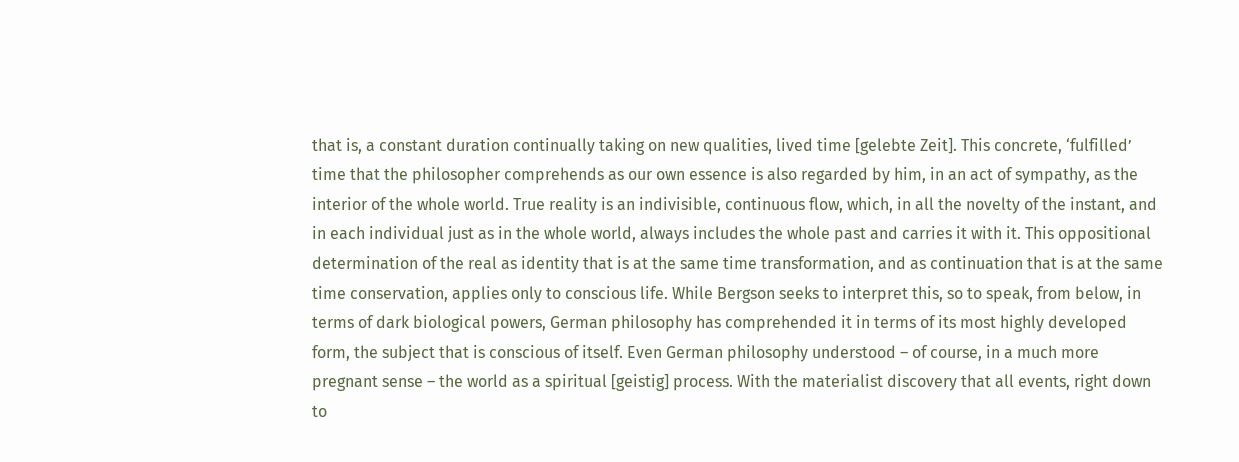that is, a constant duration continually taking on new qualities, lived time [gelebte Zeit]. This concrete, ‘fulfilled’ time that the philosopher comprehends as our own essence is also regarded by him, in an act of sympathy, as the interior of the whole world. True reality is an indivisible, continuous flow, which, in all the novelty of the instant, and in each individual just as in the whole world, always includes the whole past and carries it with it. This oppositional determination of the real as identity that is at the same time transformation, and as continuation that is at the same time conservation, applies only to conscious life. While Bergson seeks to interpret this, so to speak, from below, in terms of dark biological powers, German philosophy has comprehended it in terms of its most highly developed form, the subject that is conscious of itself. Even German philosophy understood – of course, in a much more pregnant sense – the world as a spiritual [geistig] process. With the materialist discovery that all events, right down to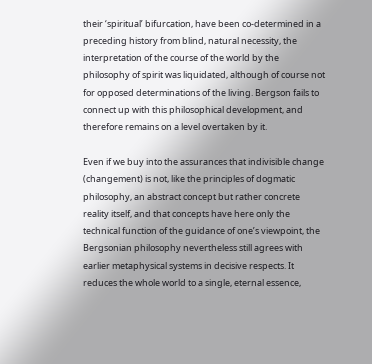their ‘spiritual’ bifurcation, have been co-determined in a preceding history from blind, natural necessity, the interpretation of the course of the world by the philosophy of spirit was liquidated, although of course not for opposed determinations of the living. Bergson fails to connect up with this philosophical development, and therefore remains on a level overtaken by it.

Even if we buy into the assurances that indivisible change (changement) is not, like the principles of dogmatic philosophy, an abstract concept but rather concrete reality itself, and that concepts have here only the technical function of the guidance of one’s viewpoint, the Bergsonian philosophy nevertheless still agrees with earlier metaphysical systems in decisive respects. It reduces the whole world to a single, eternal essence,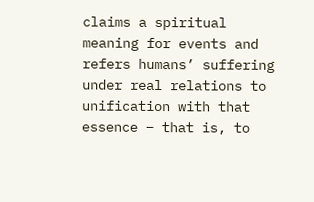claims a spiritual meaning for events and refers humans’ suffering under real relations to unification with that essence – that is, to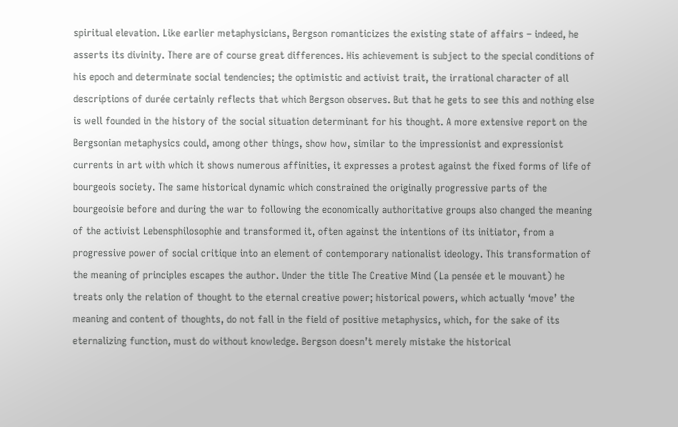spiritual elevation. Like earlier metaphysicians, Bergson romanticizes the existing state of affairs – indeed, he asserts its divinity. There are of course great differences. His achievement is subject to the special conditions of his epoch and determinate social tendencies; the optimistic and activist trait, the irrational character of all descriptions of durée certainly reflects that which Bergson observes. But that he gets to see this and nothing else is well founded in the history of the social situation determinant for his thought. A more extensive report on the Bergsonian metaphysics could, among other things, show how, similar to the impressionist and expressionist currents in art with which it shows numerous affinities, it expresses a protest against the fixed forms of life of bourgeois society. The same historical dynamic which constrained the originally progressive parts of the bourgeoisie before and during the war to following the economically authoritative groups also changed the meaning of the activist Lebensphilosophie and transformed it, often against the intentions of its initiator, from a progressive power of social critique into an element of contemporary nationalist ideology. This transformation of the meaning of principles escapes the author. Under the title The Creative Mind (La pensée et le mouvant) he treats only the relation of thought to the eternal creative power; historical powers, which actually ‘move’ the meaning and content of thoughts, do not fall in the field of positive metaphysics, which, for the sake of its eternalizing function, must do without knowledge. Bergson doesn’t merely mistake the historical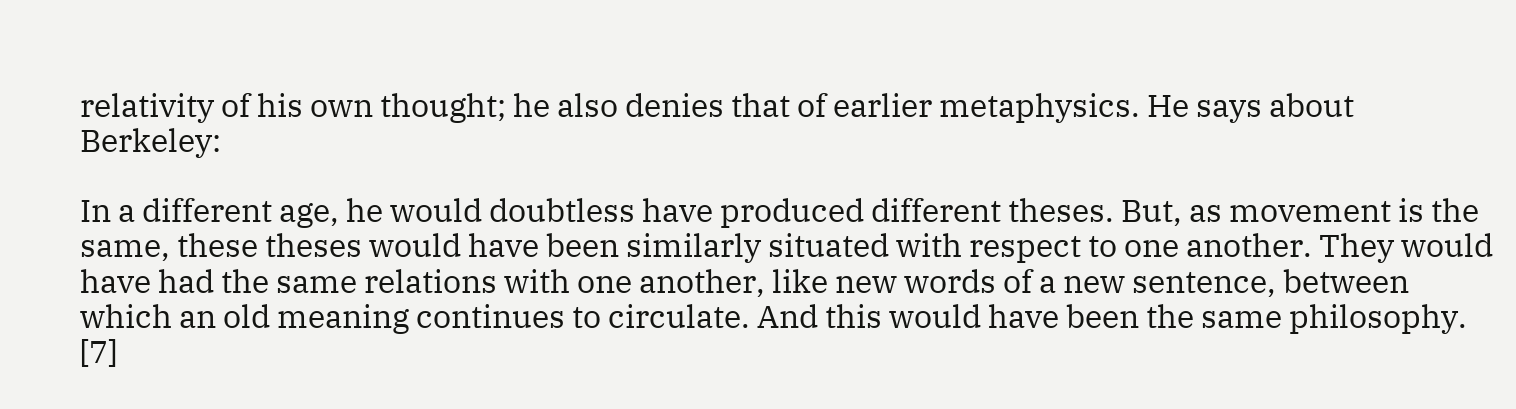relativity of his own thought; he also denies that of earlier metaphysics. He says about Berkeley:

In a different age, he would doubtless have produced different theses. But, as movement is the same, these theses would have been similarly situated with respect to one another. They would have had the same relations with one another, like new words of a new sentence, between which an old meaning continues to circulate. And this would have been the same philosophy. [7]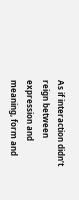As if interaction didn’t reign between expression and meaning, form and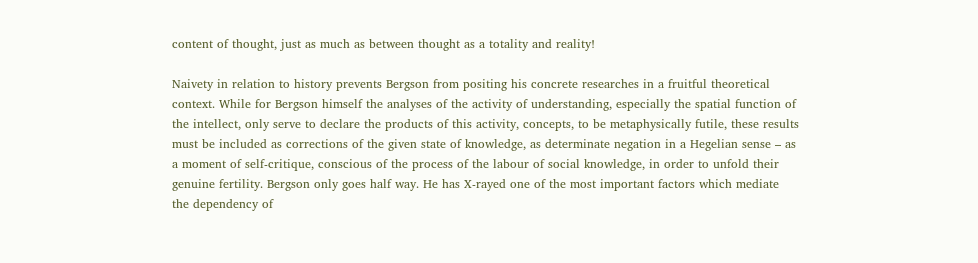content of thought, just as much as between thought as a totality and reality!

Naivety in relation to history prevents Bergson from positing his concrete researches in a fruitful theoretical context. While for Bergson himself the analyses of the activity of understanding, especially the spatial function of the intellect, only serve to declare the products of this activity, concepts, to be metaphysically futile, these results must be included as corrections of the given state of knowledge, as determinate negation in a Hegelian sense – as a moment of self-critique, conscious of the process of the labour of social knowledge, in order to unfold their genuine fertility. Bergson only goes half way. He has X-rayed one of the most important factors which mediate the dependency of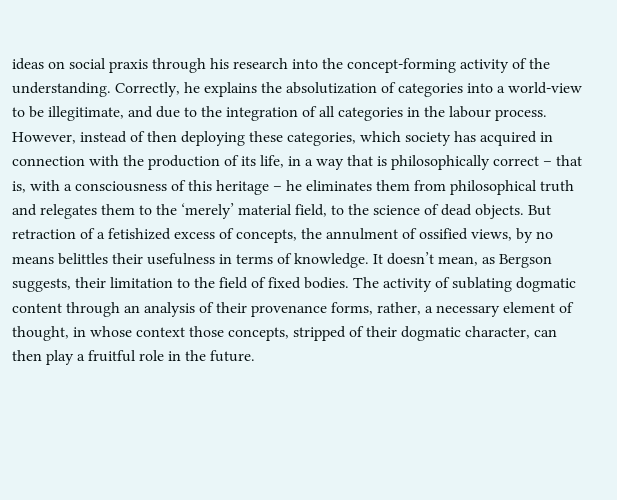ideas on social praxis through his research into the concept-forming activity of the understanding. Correctly, he explains the absolutization of categories into a world-view to be illegitimate, and due to the integration of all categories in the labour process. However, instead of then deploying these categories, which society has acquired in connection with the production of its life, in a way that is philosophically correct – that is, with a consciousness of this heritage – he eliminates them from philosophical truth and relegates them to the ‘merely’ material field, to the science of dead objects. But retraction of a fetishized excess of concepts, the annulment of ossified views, by no means belittles their usefulness in terms of knowledge. It doesn’t mean, as Bergson suggests, their limitation to the field of fixed bodies. The activity of sublating dogmatic content through an analysis of their provenance forms, rather, a necessary element of thought, in whose context those concepts, stripped of their dogmatic character, can then play a fruitful role in the future.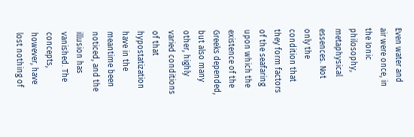Even water and air were once, in the Ionic philosophy, metaphysical essences. Not only the condition that they form factors of the seafaring upon which the existence of the Greeks depended, but also many other, highly varied conditions of that hypostatization have in the meantime been noticed, and the illusion has vanished. The concepts, however, have lost nothing of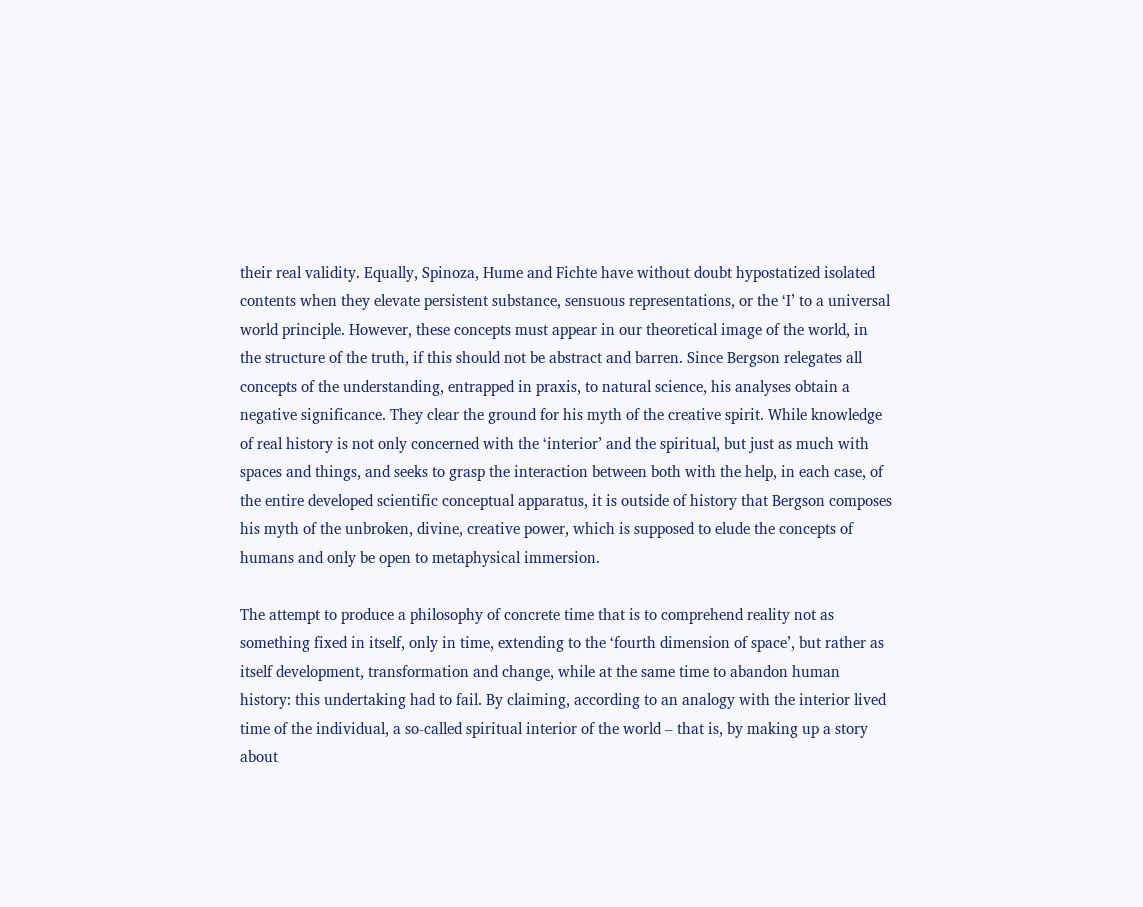their real validity. Equally, Spinoza, Hume and Fichte have without doubt hypostatized isolated contents when they elevate persistent substance, sensuous representations, or the ‘I’ to a universal world principle. However, these concepts must appear in our theoretical image of the world, in the structure of the truth, if this should not be abstract and barren. Since Bergson relegates all concepts of the understanding, entrapped in praxis, to natural science, his analyses obtain a negative significance. They clear the ground for his myth of the creative spirit. While knowledge of real history is not only concerned with the ‘interior’ and the spiritual, but just as much with spaces and things, and seeks to grasp the interaction between both with the help, in each case, of the entire developed scientific conceptual apparatus, it is outside of history that Bergson composes his myth of the unbroken, divine, creative power, which is supposed to elude the concepts of humans and only be open to metaphysical immersion.

The attempt to produce a philosophy of concrete time that is to comprehend reality not as something fixed in itself, only in time, extending to the ‘fourth dimension of space’, but rather as itself development, transformation and change, while at the same time to abandon human history: this undertaking had to fail. By claiming, according to an analogy with the interior lived time of the individual, a so-called spiritual interior of the world – that is, by making up a story about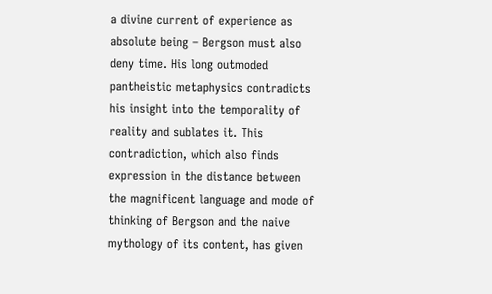a divine current of experience as absolute being – Bergson must also deny time. His long outmoded pantheistic metaphysics contradicts his insight into the temporality of reality and sublates it. This contradiction, which also finds expression in the distance between the magnificent language and mode of thinking of Bergson and the naive mythology of its content, has given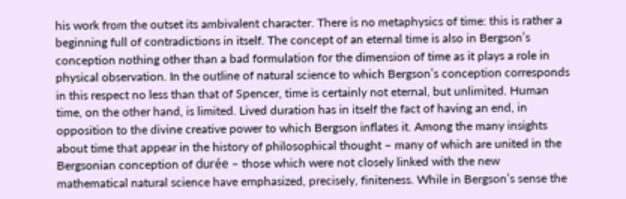his work from the outset its ambivalent character. There is no metaphysics of time: this is rather a beginning full of contradictions in itself. The concept of an eternal time is also in Bergson’s conception nothing other than a bad formulation for the dimension of time as it plays a role in physical observation. In the outline of natural science to which Bergson’s conception corresponds in this respect no less than that of Spencer, time is certainly not eternal, but unlimited. Human time, on the other hand, is limited. Lived duration has in itself the fact of having an end, in opposition to the divine creative power to which Bergson inflates it. Among the many insights about time that appear in the history of philosophical thought – many of which are united in the Bergsonian conception of durée – those which were not closely linked with the new mathematical natural science have emphasized, precisely, finiteness. While in Bergson’s sense the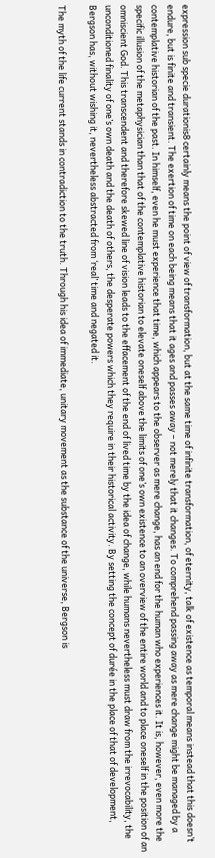expression sub specie durationis8 certainly means the point of view of transformation, but at the same time of infinite transformation, of eternity, talk of existence as temporal means instead that this doesn’t endure, but is finite and transient. The exertion of time on each being means that it ages and passes away – not merely that it changes. To comprehend passing away as mere change might be managed by a contemplative historian of the past. In himself, even he must experience that time, which appears to the observer as mere change, has an end for the human who experiences it. It is, however, even more the specific illusion of the metaphysician than that of the contemplative historian to elevate oneself above the limits of one’s own existence to an overview of the entire world and to place oneself in the position of an omniscient God. This transcendent and therefore skewed line of vision leads to the effacement of the end of lived time by the idea of change, while humans nevertheless must draw from the irrevocability, the unconditioned finality of one’s own death and the death of others, the desperate powers which they require in their historical activity. By setting the concept of durée in the place of that of development, Bergson has, without wishing it, nevertheless abstracted from ‘real’ time and negated it.

The myth of the life current stands in contradiction to the truth. Through his idea of immediate, unitary movement as the substance of the universe, Bergson is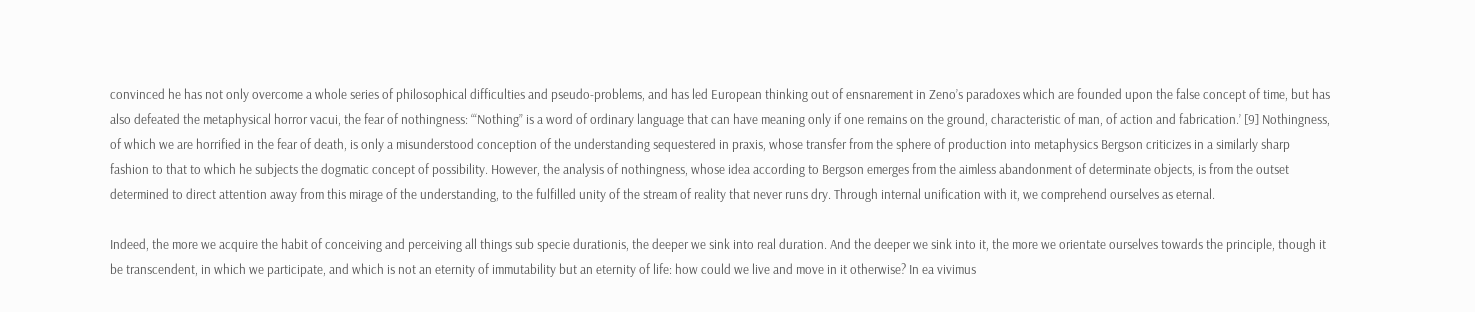convinced he has not only overcome a whole series of philosophical difficulties and pseudo-problems, and has led European thinking out of ensnarement in Zeno’s paradoxes which are founded upon the false concept of time, but has also defeated the metaphysical horror vacui, the fear of nothingness: ‘“Nothing” is a word of ordinary language that can have meaning only if one remains on the ground, characteristic of man, of action and fabrication.’ [9] Nothingness, of which we are horrified in the fear of death, is only a misunderstood conception of the understanding sequestered in praxis, whose transfer from the sphere of production into metaphysics Bergson criticizes in a similarly sharp fashion to that to which he subjects the dogmatic concept of possibility. However, the analysis of nothingness, whose idea according to Bergson emerges from the aimless abandonment of determinate objects, is from the outset determined to direct attention away from this mirage of the understanding, to the fulfilled unity of the stream of reality that never runs dry. Through internal unification with it, we comprehend ourselves as eternal.

Indeed, the more we acquire the habit of conceiving and perceiving all things sub specie durationis, the deeper we sink into real duration. And the deeper we sink into it, the more we orientate ourselves towards the principle, though it be transcendent, in which we participate, and which is not an eternity of immutability but an eternity of life: how could we live and move in it otherwise? In ea vivimus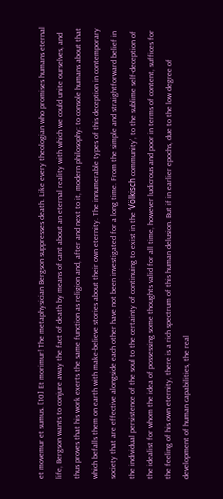et movemur et sumus. [10] Et morimur! The metaphysician Bergson suppresses death. Like every theologian who promises humans eternal life, Bergson wants to conjure away the fact of death by means of cant about an eternal reality with which we could unite ourselves, and thus proves that his work exerts the same function as religion and, after and next to it, modern philosophy: to console humans about that which befalls them on earth with make-believe stories about their own eternity. The innumerable types of this deception in contemporary society that are effective alongside each other have not been investigated for a long time. From the simple and straightforward belief in the individual persistence of the soul to the certainty of continuing to exist in the ‘Völkisch community’, to the sublime self-deception of the idealist for whom the idea of possessing some thoughts valid for all time, however ludicrous and poor in terms of content, suffices for the feeling of his own eternity, there is a rich spectrum of this human delusion. But if in earlier epochs, due to the low degree of development of human capabilities, the real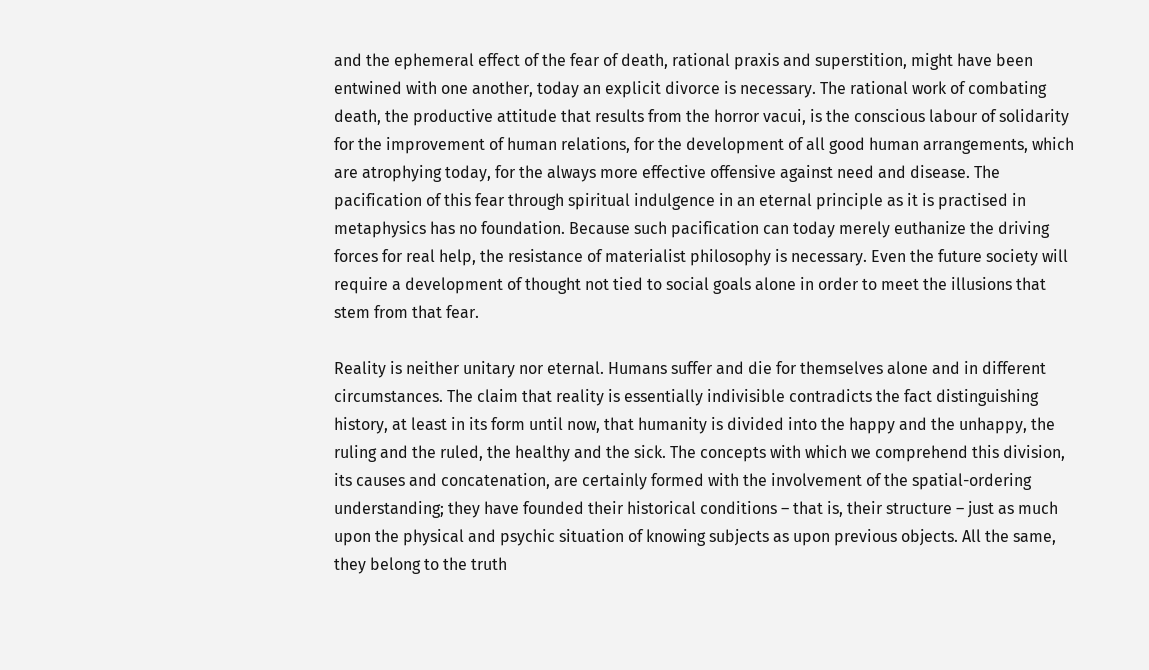and the ephemeral effect of the fear of death, rational praxis and superstition, might have been entwined with one another, today an explicit divorce is necessary. The rational work of combating death, the productive attitude that results from the horror vacui, is the conscious labour of solidarity for the improvement of human relations, for the development of all good human arrangements, which are atrophying today, for the always more effective offensive against need and disease. The pacification of this fear through spiritual indulgence in an eternal principle as it is practised in metaphysics has no foundation. Because such pacification can today merely euthanize the driving forces for real help, the resistance of materialist philosophy is necessary. Even the future society will require a development of thought not tied to social goals alone in order to meet the illusions that stem from that fear.

Reality is neither unitary nor eternal. Humans suffer and die for themselves alone and in different circumstances. The claim that reality is essentially indivisible contradicts the fact distinguishing history, at least in its form until now, that humanity is divided into the happy and the unhappy, the ruling and the ruled, the healthy and the sick. The concepts with which we comprehend this division, its causes and concatenation, are certainly formed with the involvement of the spatial-ordering understanding; they have founded their historical conditions – that is, their structure – just as much upon the physical and psychic situation of knowing subjects as upon previous objects. All the same, they belong to the truth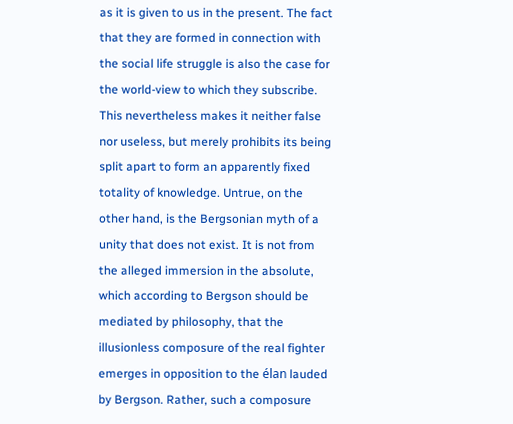as it is given to us in the present. The fact that they are formed in connection with the social life struggle is also the case for the world-view to which they subscribe. This nevertheless makes it neither false nor useless, but merely prohibits its being split apart to form an apparently fixed totality of knowledge. Untrue, on the other hand, is the Bergsonian myth of a unity that does not exist. It is not from the alleged immersion in the absolute, which according to Bergson should be mediated by philosophy, that the illusionless composure of the real fighter emerges in opposition to the élan lauded by Bergson. Rather, such a composure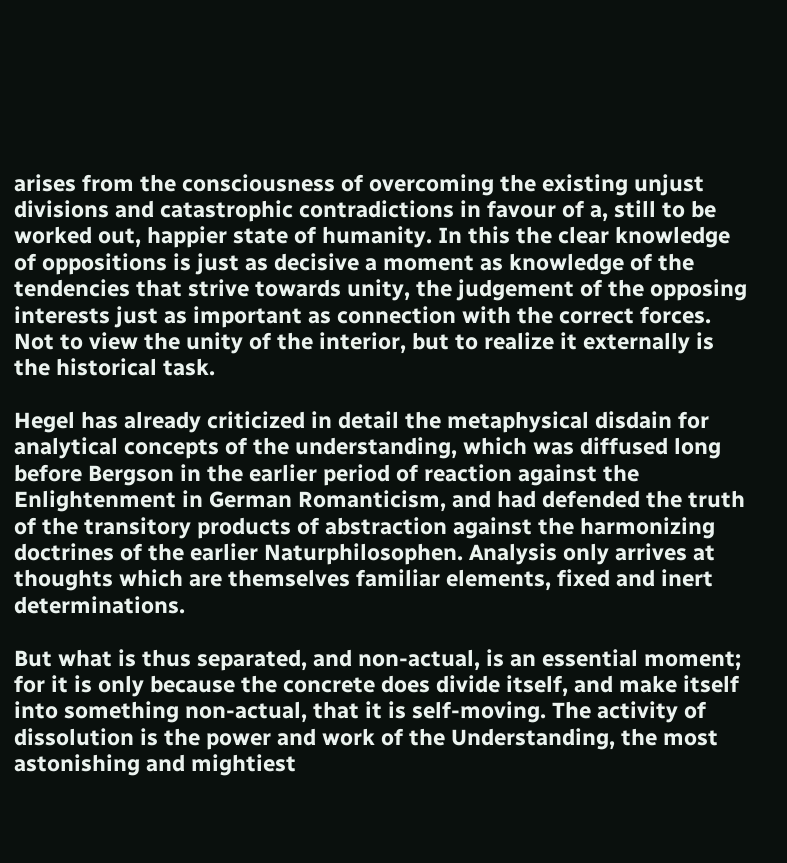arises from the consciousness of overcoming the existing unjust divisions and catastrophic contradictions in favour of a, still to be worked out, happier state of humanity. In this the clear knowledge of oppositions is just as decisive a moment as knowledge of the tendencies that strive towards unity, the judgement of the opposing interests just as important as connection with the correct forces. Not to view the unity of the interior, but to realize it externally is the historical task.

Hegel has already criticized in detail the metaphysical disdain for analytical concepts of the understanding, which was diffused long before Bergson in the earlier period of reaction against the Enlightenment in German Romanticism, and had defended the truth of the transitory products of abstraction against the harmonizing doctrines of the earlier Naturphilosophen. Analysis only arrives at thoughts which are themselves familiar elements, fixed and inert determinations.

But what is thus separated, and non-actual, is an essential moment; for it is only because the concrete does divide itself, and make itself into something non-actual, that it is self-moving. The activity of dissolution is the power and work of the Understanding, the most astonishing and mightiest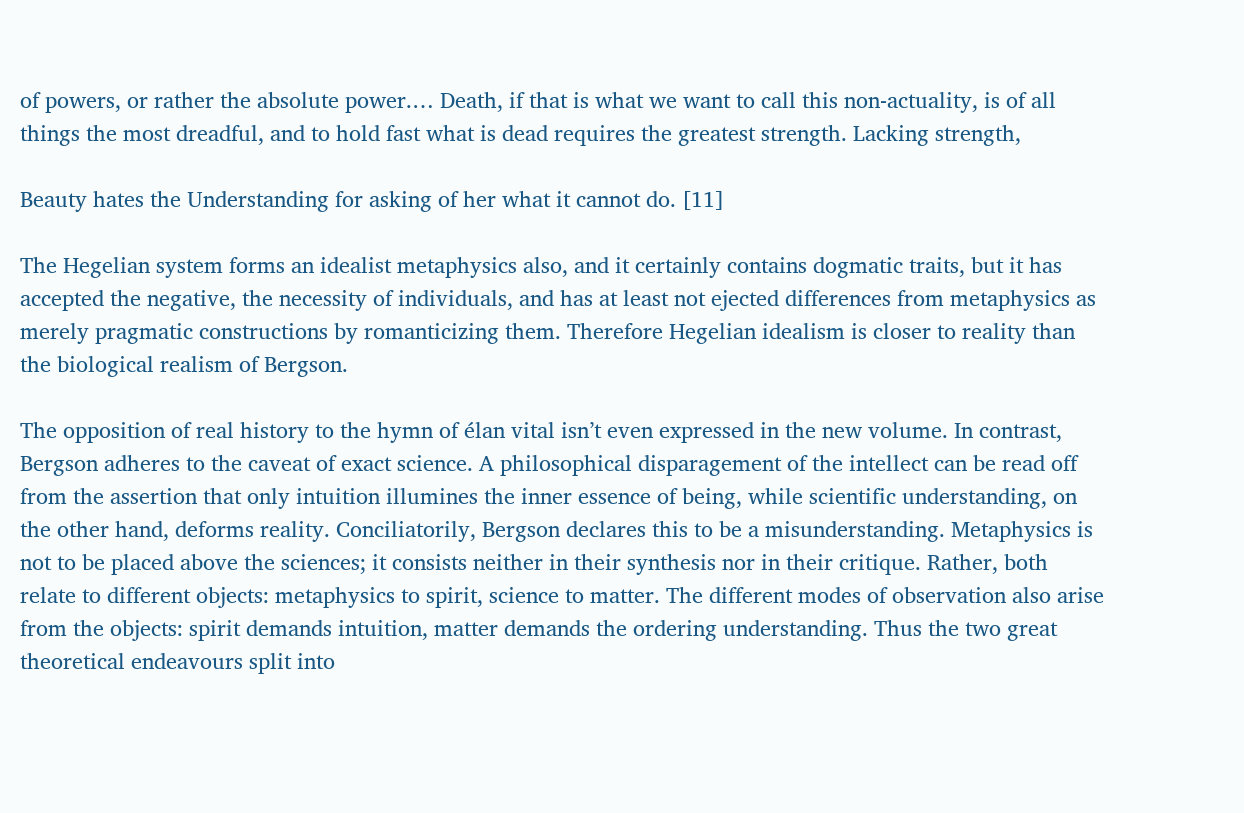of powers, or rather the absolute power.… Death, if that is what we want to call this non-actuality, is of all things the most dreadful, and to hold fast what is dead requires the greatest strength. Lacking strength,

Beauty hates the Understanding for asking of her what it cannot do. [11]

The Hegelian system forms an idealist metaphysics also, and it certainly contains dogmatic traits, but it has accepted the negative, the necessity of individuals, and has at least not ejected differences from metaphysics as merely pragmatic constructions by romanticizing them. Therefore Hegelian idealism is closer to reality than the biological realism of Bergson.

The opposition of real history to the hymn of élan vital isn’t even expressed in the new volume. In contrast, Bergson adheres to the caveat of exact science. A philosophical disparagement of the intellect can be read off from the assertion that only intuition illumines the inner essence of being, while scientific understanding, on the other hand, deforms reality. Conciliatorily, Bergson declares this to be a misunderstanding. Metaphysics is not to be placed above the sciences; it consists neither in their synthesis nor in their critique. Rather, both relate to different objects: metaphysics to spirit, science to matter. The different modes of observation also arise from the objects: spirit demands intuition, matter demands the ordering understanding. Thus the two great theoretical endeavours split into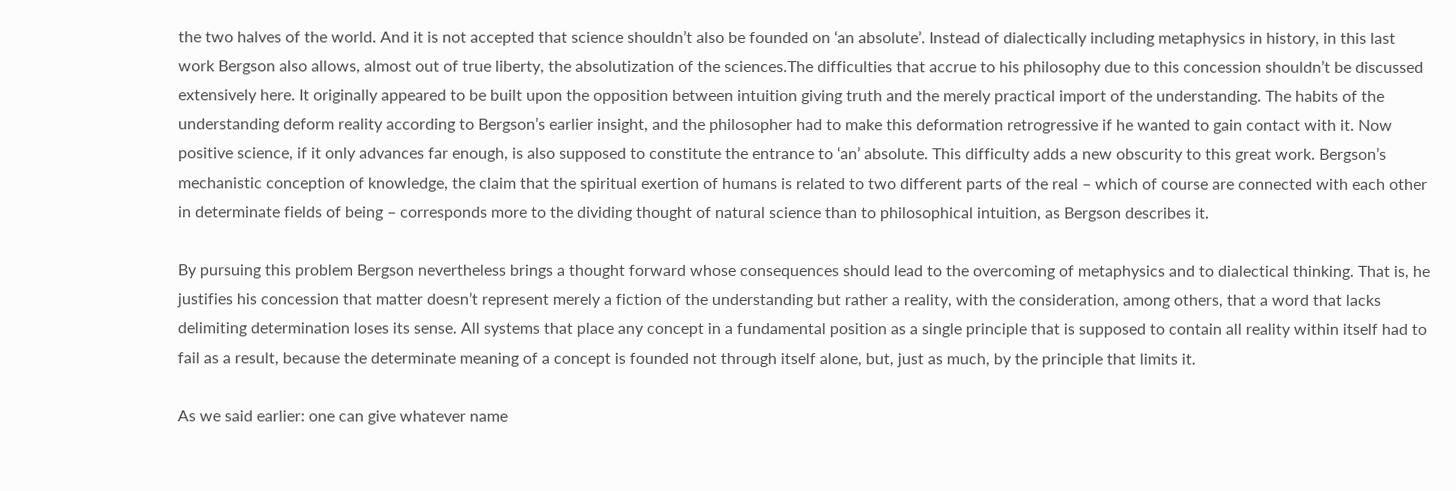the two halves of the world. And it is not accepted that science shouldn’t also be founded on ‘an absolute’. Instead of dialectically including metaphysics in history, in this last work Bergson also allows, almost out of true liberty, the absolutization of the sciences.The difficulties that accrue to his philosophy due to this concession shouldn’t be discussed extensively here. It originally appeared to be built upon the opposition between intuition giving truth and the merely practical import of the understanding. The habits of the understanding deform reality according to Bergson’s earlier insight, and the philosopher had to make this deformation retrogressive if he wanted to gain contact with it. Now positive science, if it only advances far enough, is also supposed to constitute the entrance to ‘an’ absolute. This difficulty adds a new obscurity to this great work. Bergson’s mechanistic conception of knowledge, the claim that the spiritual exertion of humans is related to two different parts of the real – which of course are connected with each other in determinate fields of being – corresponds more to the dividing thought of natural science than to philosophical intuition, as Bergson describes it.

By pursuing this problem Bergson nevertheless brings a thought forward whose consequences should lead to the overcoming of metaphysics and to dialectical thinking. That is, he justifies his concession that matter doesn’t represent merely a fiction of the understanding but rather a reality, with the consideration, among others, that a word that lacks delimiting determination loses its sense. All systems that place any concept in a fundamental position as a single principle that is supposed to contain all reality within itself had to fail as a result, because the determinate meaning of a concept is founded not through itself alone, but, just as much, by the principle that limits it.

As we said earlier: one can give whatever name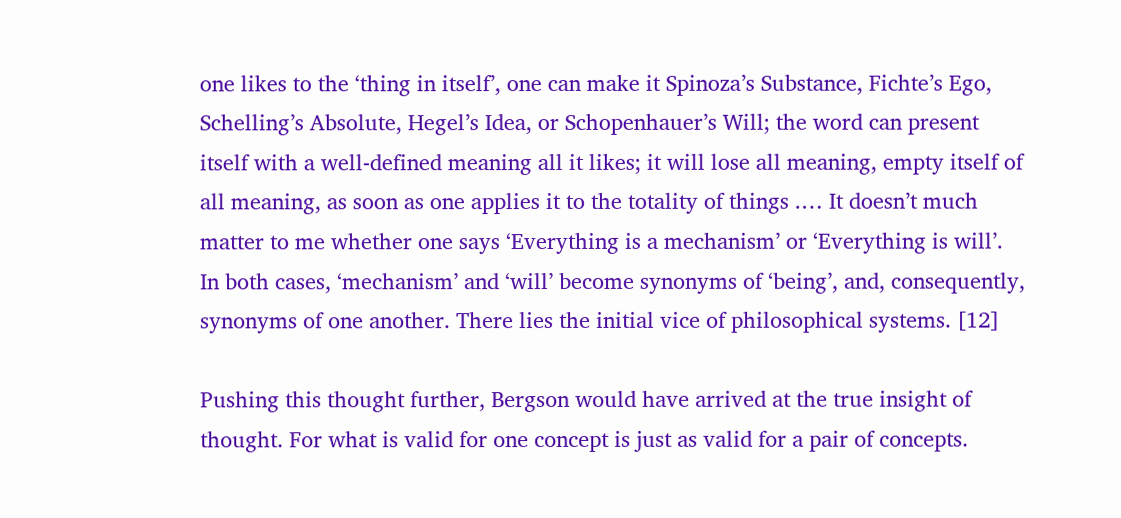one likes to the ‘thing in itself’, one can make it Spinoza’s Substance, Fichte’s Ego, Schelling’s Absolute, Hegel’s Idea, or Schopenhauer’s Will; the word can present itself with a well-defined meaning all it likes; it will lose all meaning, empty itself of all meaning, as soon as one applies it to the totality of things .… It doesn’t much matter to me whether one says ‘Everything is a mechanism’ or ‘Everything is will’. In both cases, ‘mechanism’ and ‘will’ become synonyms of ‘being’, and, consequently, synonyms of one another. There lies the initial vice of philosophical systems. [12]

Pushing this thought further, Bergson would have arrived at the true insight of thought. For what is valid for one concept is just as valid for a pair of concepts.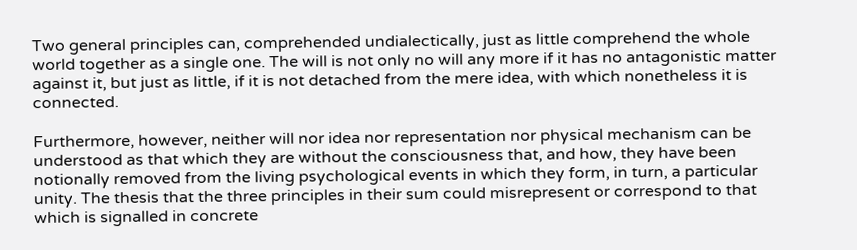Two general principles can, comprehended undialectically, just as little comprehend the whole world together as a single one. The will is not only no will any more if it has no antagonistic matter against it, but just as little, if it is not detached from the mere idea, with which nonetheless it is connected.

Furthermore, however, neither will nor idea nor representation nor physical mechanism can be understood as that which they are without the consciousness that, and how, they have been notionally removed from the living psychological events in which they form, in turn, a particular unity. The thesis that the three principles in their sum could misrepresent or correspond to that which is signalled in concrete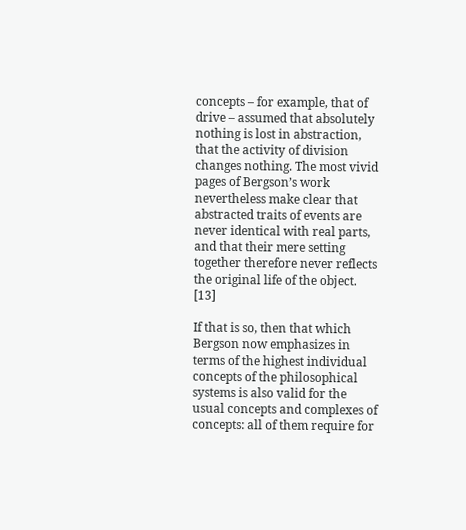concepts – for example, that of drive – assumed that absolutely nothing is lost in abstraction, that the activity of division changes nothing. The most vivid pages of Bergson’s work nevertheless make clear that abstracted traits of events are never identical with real parts, and that their mere setting together therefore never reflects the original life of the object. [13]

If that is so, then that which Bergson now emphasizes in terms of the highest individual concepts of the philosophical systems is also valid for the usual concepts and complexes of concepts: all of them require for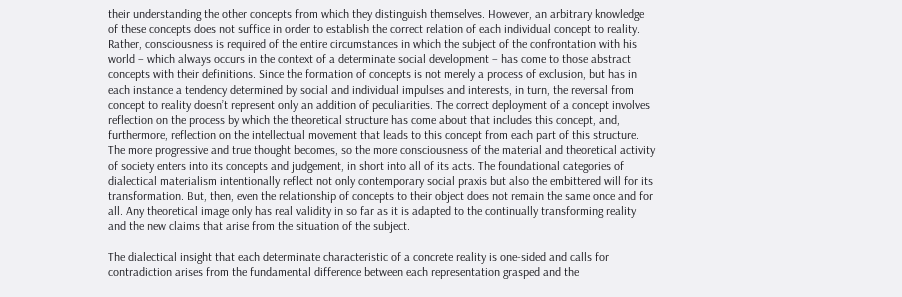their understanding the other concepts from which they distinguish themselves. However, an arbitrary knowledge of these concepts does not suffice in order to establish the correct relation of each individual concept to reality. Rather, consciousness is required of the entire circumstances in which the subject of the confrontation with his world – which always occurs in the context of a determinate social development – has come to those abstract concepts with their definitions. Since the formation of concepts is not merely a process of exclusion, but has in each instance a tendency determined by social and individual impulses and interests, in turn, the reversal from concept to reality doesn’t represent only an addition of peculiarities. The correct deployment of a concept involves reflection on the process by which the theoretical structure has come about that includes this concept, and, furthermore, reflection on the intellectual movement that leads to this concept from each part of this structure. The more progressive and true thought becomes, so the more consciousness of the material and theoretical activity of society enters into its concepts and judgement, in short into all of its acts. The foundational categories of dialectical materialism intentionally reflect not only contemporary social praxis but also the embittered will for its transformation. But, then, even the relationship of concepts to their object does not remain the same once and for all. Any theoretical image only has real validity in so far as it is adapted to the continually transforming reality and the new claims that arise from the situation of the subject.

The dialectical insight that each determinate characteristic of a concrete reality is one-sided and calls for contradiction arises from the fundamental difference between each representation grasped and the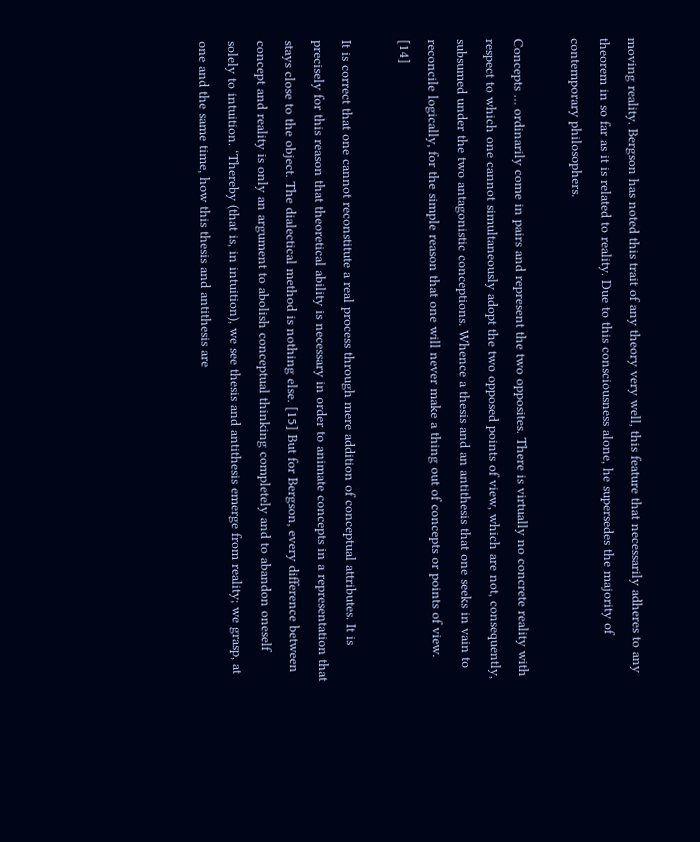moving reality. Bergson has noted this trait of any theory very well, this feature that necessarily adheres to any theorem in so far as it is related to reality. Due to this consciousness alone, he supersedes the majority of contemporary philosophers.

Concepts … ordinarily come in pairs and represent the two opposites. There is virtually no concrete reality with respect to which one cannot simultaneously adopt the two opposed points of view, which are not, consequently, subsumed under the two antagonistic conceptions. Whence a thesis and an antithesis that one seeks in vain to reconcile logically, for the simple reason that one will never make a thing out of concepts or points of view. [14]

It is correct that one cannot reconstitute a real process through mere addition of conceptual attributes. It is precisely for this reason that theoretical ability is necessary in order to animate concepts in a representation that stays close to the object. The dialectical method is nothing else. [15] But for Bergson, every difference between concept and reality is only an argument to abolish conceptual thinking completely and to abandon oneself solely to intuition. ‘Thereby (that is, in intuition), we see thesis and antithesis emerge from reality; we grasp, at one and the same time, how this thesis and antithesis are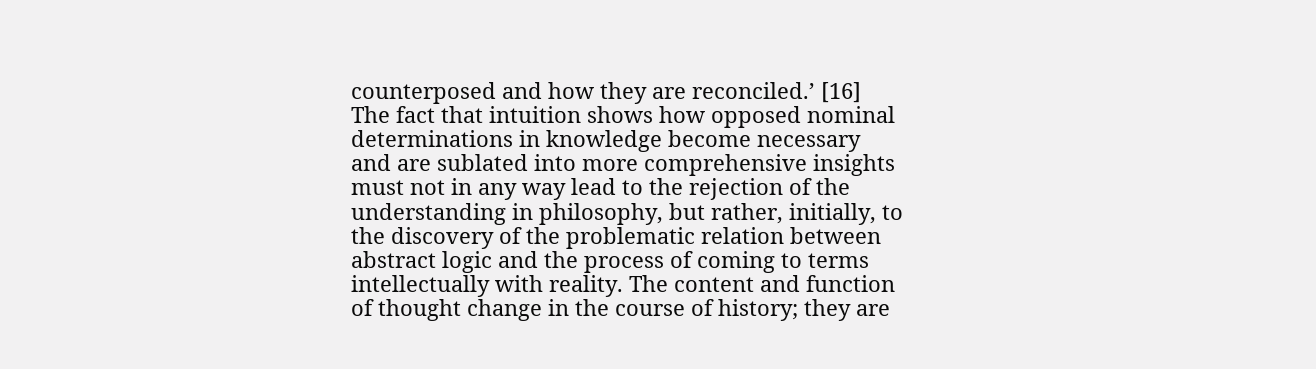counterposed and how they are reconciled.’ [16] The fact that intuition shows how opposed nominal determinations in knowledge become necessary and are sublated into more comprehensive insights must not in any way lead to the rejection of the understanding in philosophy, but rather, initially, to the discovery of the problematic relation between abstract logic and the process of coming to terms intellectually with reality. The content and function of thought change in the course of history; they are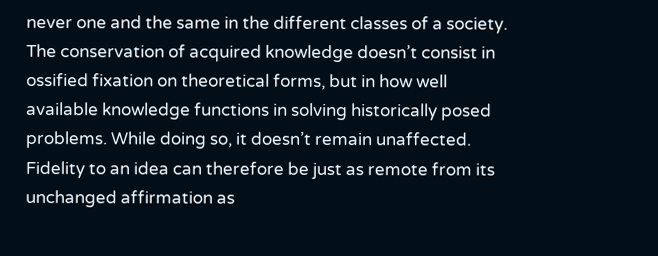never one and the same in the different classes of a society. The conservation of acquired knowledge doesn’t consist in ossified fixation on theoretical forms, but in how well available knowledge functions in solving historically posed problems. While doing so, it doesn’t remain unaffected. Fidelity to an idea can therefore be just as remote from its unchanged affirmation as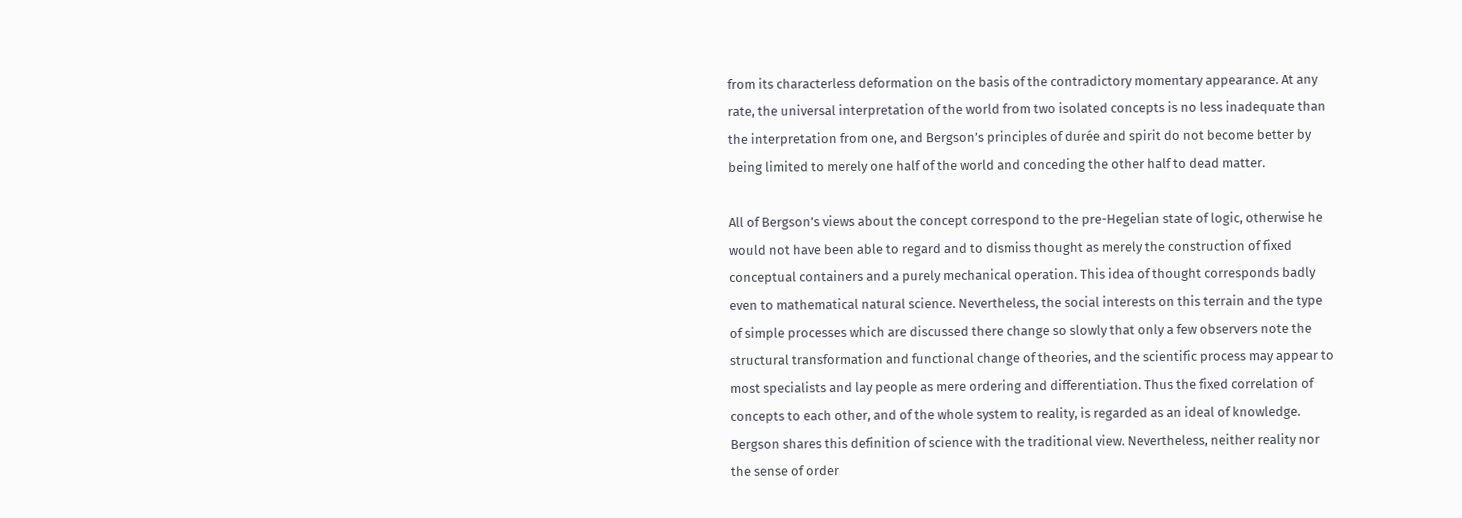from its characterless deformation on the basis of the contradictory momentary appearance. At any rate, the universal interpretation of the world from two isolated concepts is no less inadequate than the interpretation from one, and Bergson’s principles of durée and spirit do not become better by being limited to merely one half of the world and conceding the other half to dead matter.

All of Bergson’s views about the concept correspond to the pre-Hegelian state of logic, otherwise he would not have been able to regard and to dismiss thought as merely the construction of fixed conceptual containers and a purely mechanical operation. This idea of thought corresponds badly even to mathematical natural science. Nevertheless, the social interests on this terrain and the type of simple processes which are discussed there change so slowly that only a few observers note the structural transformation and functional change of theories, and the scientific process may appear to most specialists and lay people as mere ordering and differentiation. Thus the fixed correlation of concepts to each other, and of the whole system to reality, is regarded as an ideal of knowledge. Bergson shares this definition of science with the traditional view. Nevertheless, neither reality nor the sense of order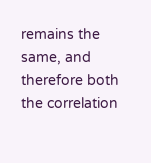remains the same, and therefore both the correlation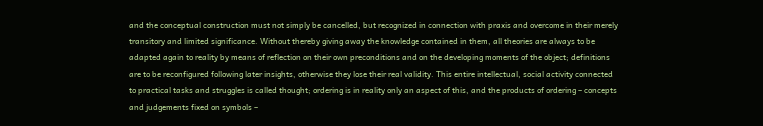and the conceptual construction must not simply be cancelled, but recognized in connection with praxis and overcome in their merely transitory and limited significance. Without thereby giving away the knowledge contained in them, all theories are always to be adapted again to reality by means of reflection on their own preconditions and on the developing moments of the object; definitions are to be reconfigured following later insights, otherwise they lose their real validity. This entire intellectual, social activity connected to practical tasks and struggles is called thought; ordering is in reality only an aspect of this, and the products of ordering – concepts and judgements fixed on symbols –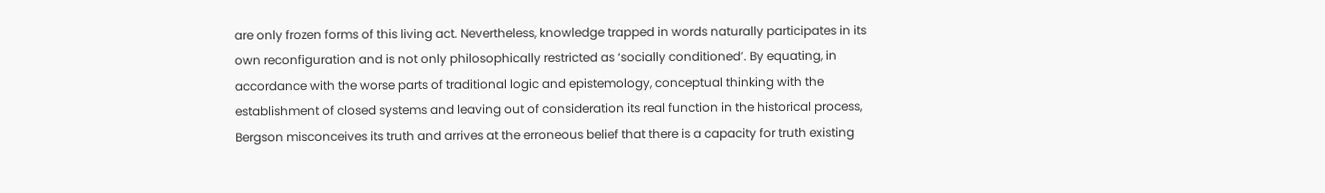are only frozen forms of this living act. Nevertheless, knowledge trapped in words naturally participates in its own reconfiguration and is not only philosophically restricted as ‘socially conditioned’. By equating, in accordance with the worse parts of traditional logic and epistemology, conceptual thinking with the establishment of closed systems and leaving out of consideration its real function in the historical process, Bergson misconceives its truth and arrives at the erroneous belief that there is a capacity for truth existing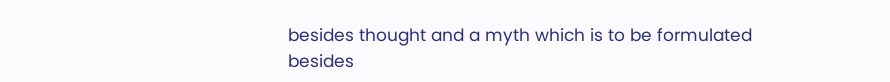besides thought and a myth which is to be formulated besides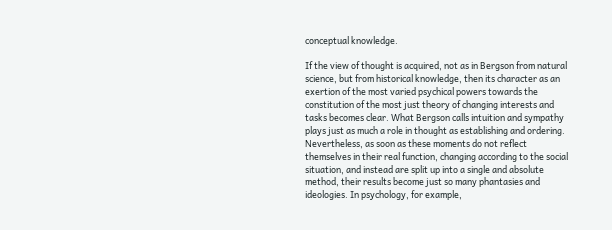conceptual knowledge.

If the view of thought is acquired, not as in Bergson from natural science, but from historical knowledge, then its character as an exertion of the most varied psychical powers towards the constitution of the most just theory of changing interests and tasks becomes clear. What Bergson calls intuition and sympathy plays just as much a role in thought as establishing and ordering. Nevertheless, as soon as these moments do not reflect themselves in their real function, changing according to the social situation, and instead are split up into a single and absolute method, their results become just so many phantasies and ideologies. In psychology, for example,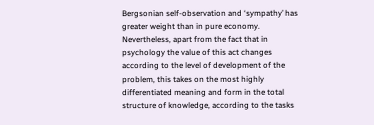Bergsonian self-observation and ‘sympathy’ has greater weight than in pure economy. Nevertheless, apart from the fact that in psychology the value of this act changes according to the level of development of the problem, this takes on the most highly differentiated meaning and form in the total structure of knowledge, according to the tasks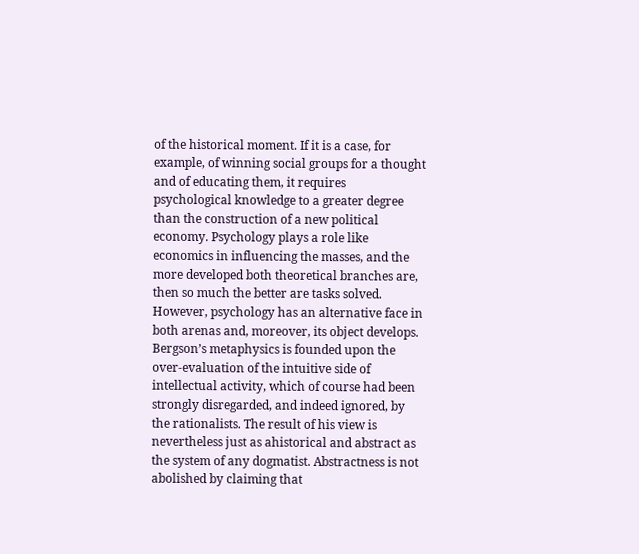of the historical moment. If it is a case, for example, of winning social groups for a thought and of educating them, it requires psychological knowledge to a greater degree than the construction of a new political economy. Psychology plays a role like economics in influencing the masses, and the more developed both theoretical branches are, then so much the better are tasks solved. However, psychology has an alternative face in both arenas and, moreover, its object develops. Bergson’s metaphysics is founded upon the over-evaluation of the intuitive side of intellectual activity, which of course had been strongly disregarded, and indeed ignored, by the rationalists. The result of his view is nevertheless just as ahistorical and abstract as the system of any dogmatist. Abstractness is not abolished by claiming that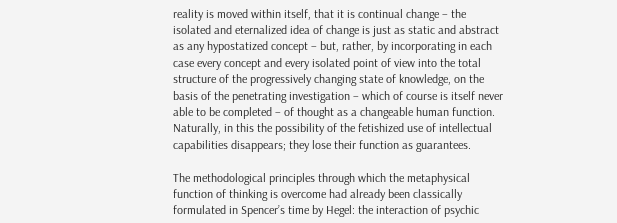reality is moved within itself, that it is continual change – the isolated and eternalized idea of change is just as static and abstract as any hypostatized concept – but, rather, by incorporating in each case every concept and every isolated point of view into the total structure of the progressively changing state of knowledge, on the basis of the penetrating investigation – which of course is itself never able to be completed – of thought as a changeable human function. Naturally, in this the possibility of the fetishized use of intellectual capabilities disappears; they lose their function as guarantees.

The methodological principles through which the metaphysical function of thinking is overcome had already been classically formulated in Spencer’s time by Hegel: the interaction of psychic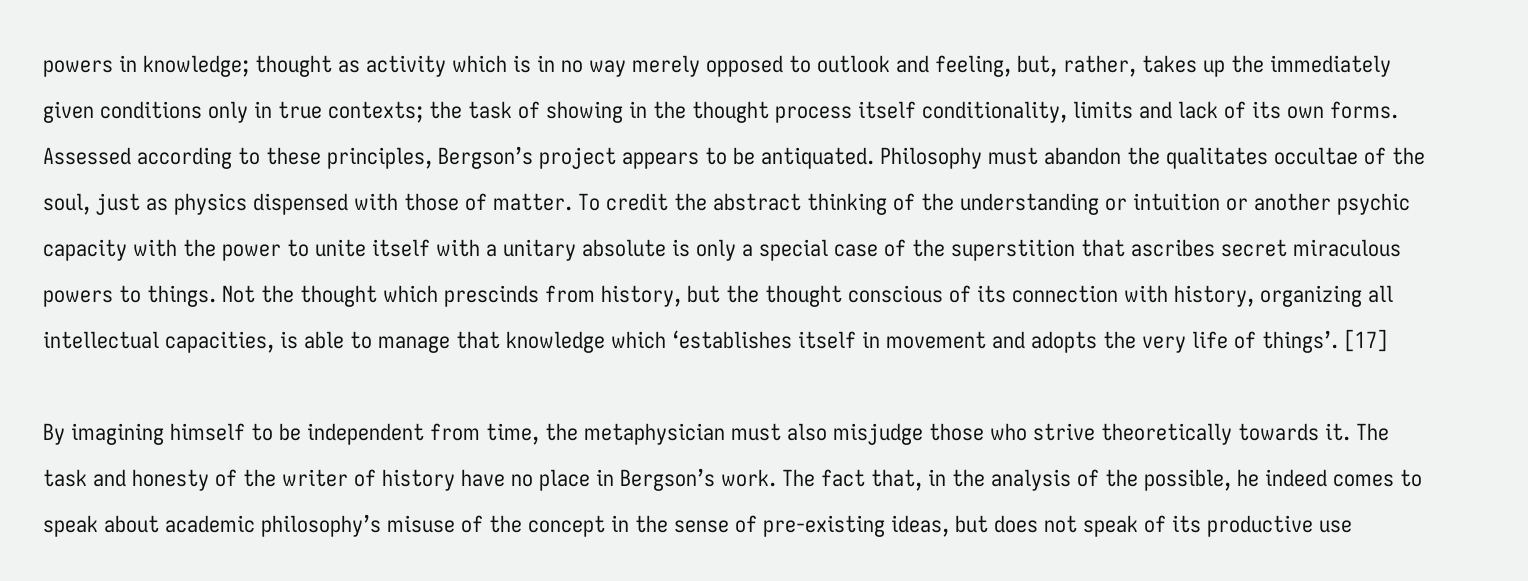powers in knowledge; thought as activity which is in no way merely opposed to outlook and feeling, but, rather, takes up the immediately given conditions only in true contexts; the task of showing in the thought process itself conditionality, limits and lack of its own forms. Assessed according to these principles, Bergson’s project appears to be antiquated. Philosophy must abandon the qualitates occultae of the soul, just as physics dispensed with those of matter. To credit the abstract thinking of the understanding or intuition or another psychic capacity with the power to unite itself with a unitary absolute is only a special case of the superstition that ascribes secret miraculous powers to things. Not the thought which prescinds from history, but the thought conscious of its connection with history, organizing all intellectual capacities, is able to manage that knowledge which ‘establishes itself in movement and adopts the very life of things’. [17]

By imagining himself to be independent from time, the metaphysician must also misjudge those who strive theoretically towards it. The task and honesty of the writer of history have no place in Bergson’s work. The fact that, in the analysis of the possible, he indeed comes to speak about academic philosophy’s misuse of the concept in the sense of pre-existing ideas, but does not speak of its productive use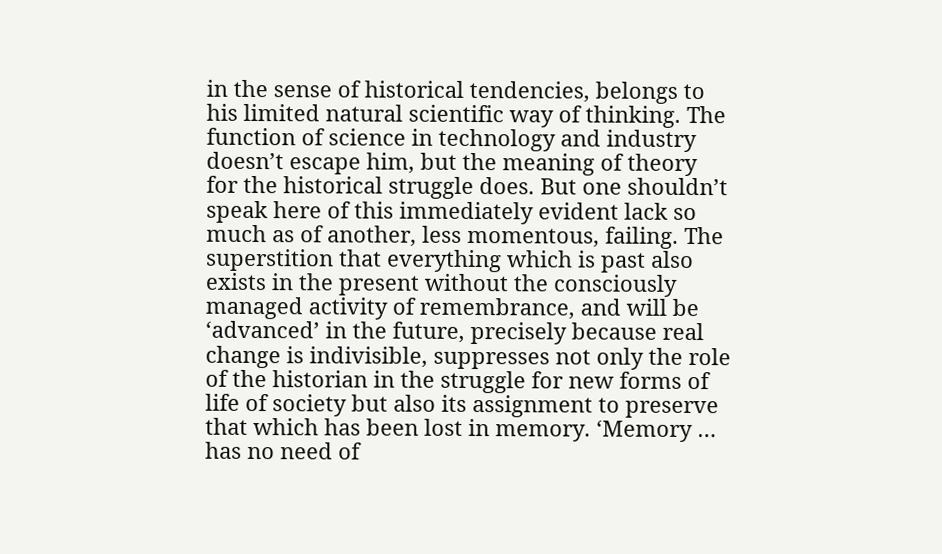in the sense of historical tendencies, belongs to his limited natural scientific way of thinking. The function of science in technology and industry doesn’t escape him, but the meaning of theory for the historical struggle does. But one shouldn’t speak here of this immediately evident lack so much as of another, less momentous, failing. The superstition that everything which is past also exists in the present without the consciously managed activity of remembrance, and will be ‘advanced’ in the future, precisely because real change is indivisible, suppresses not only the role of the historian in the struggle for new forms of life of society but also its assignment to preserve that which has been lost in memory. ‘Memory … has no need of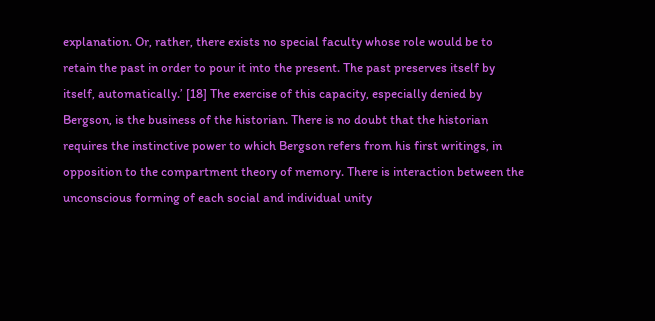explanation. Or, rather, there exists no special faculty whose role would be to retain the past in order to pour it into the present. The past preserves itself by itself, automatically.’ [18] The exercise of this capacity, especially denied by Bergson, is the business of the historian. There is no doubt that the historian requires the instinctive power to which Bergson refers from his first writings, in opposition to the compartment theory of memory. There is interaction between the unconscious forming of each social and individual unity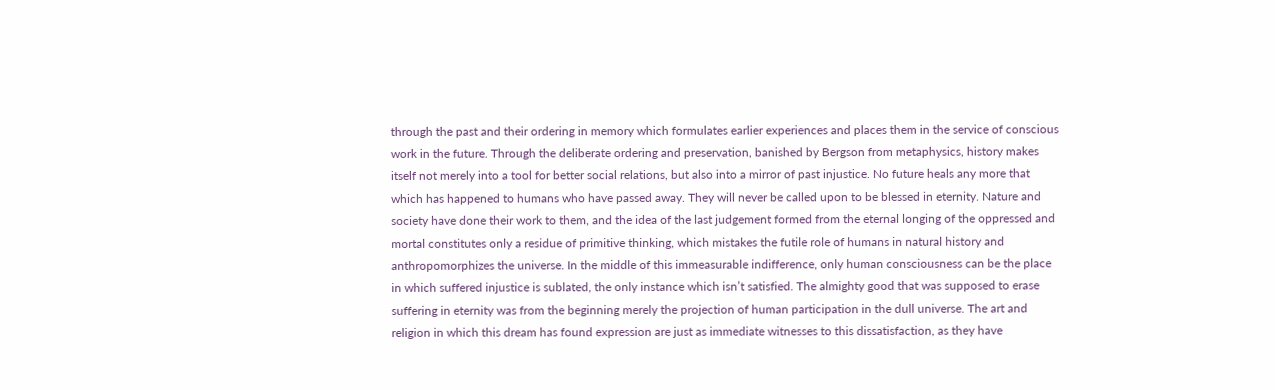through the past and their ordering in memory which formulates earlier experiences and places them in the service of conscious work in the future. Through the deliberate ordering and preservation, banished by Bergson from metaphysics, history makes itself not merely into a tool for better social relations, but also into a mirror of past injustice. No future heals any more that which has happened to humans who have passed away. They will never be called upon to be blessed in eternity. Nature and society have done their work to them, and the idea of the last judgement formed from the eternal longing of the oppressed and mortal constitutes only a residue of primitive thinking, which mistakes the futile role of humans in natural history and anthropomorphizes the universe. In the middle of this immeasurable indifference, only human consciousness can be the place in which suffered injustice is sublated, the only instance which isn’t satisfied. The almighty good that was supposed to erase suffering in eternity was from the beginning merely the projection of human participation in the dull universe. The art and religion in which this dream has found expression are just as immediate witnesses to this dissatisfaction, as they have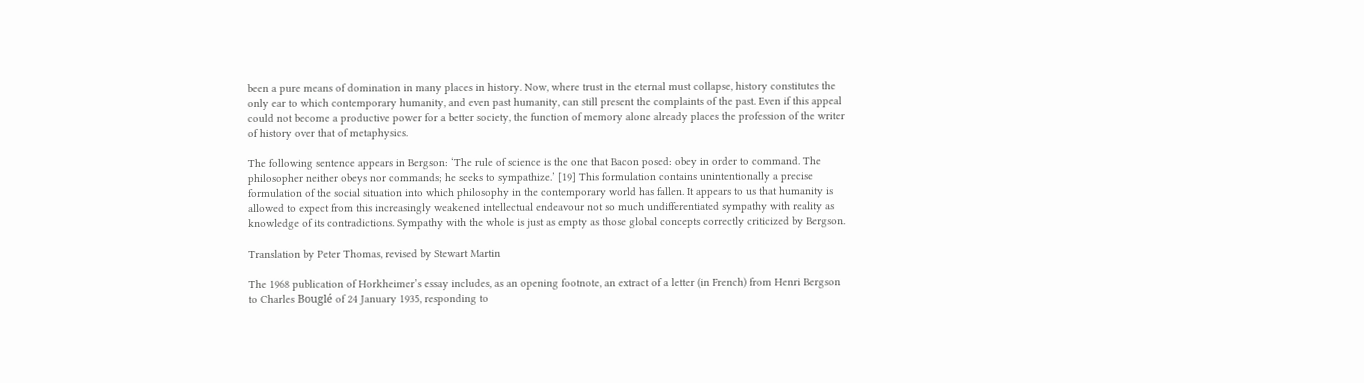been a pure means of domination in many places in history. Now, where trust in the eternal must collapse, history constitutes the only ear to which contemporary humanity, and even past humanity, can still present the complaints of the past. Even if this appeal could not become a productive power for a better society, the function of memory alone already places the profession of the writer of history over that of metaphysics.

The following sentence appears in Bergson: ‘The rule of science is the one that Bacon posed: obey in order to command. The philosopher neither obeys nor commands; he seeks to sympathize.’ [19] This formulation contains unintentionally a precise formulation of the social situation into which philosophy in the contemporary world has fallen. It appears to us that humanity is allowed to expect from this increasingly weakened intellectual endeavour not so much undifferentiated sympathy with reality as knowledge of its contradictions. Sympathy with the whole is just as empty as those global concepts correctly criticized by Bergson.

Translation by Peter Thomas, revised by Stewart Martin

The 1968 publication of Horkheimer’s essay includes, as an opening footnote, an extract of a letter (in French) from Henri Bergson to Charles Bouglé of 24 January 1935, responding to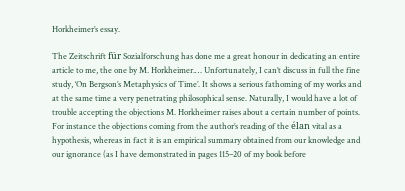Horkheimer’s essay.

The Zeitschrift für Sozialforschung has done me a great honour in dedicating an entire article to me, the one by M. Horkheimer.… Unfortunately, I can’t discuss in full the fine study, ‘On Bergson’s Metaphysics of Time’. It shows a serious fathoming of my works and at the same time a very penetrating philosophical sense. Naturally, I would have a lot of trouble accepting the objections M. Horkheimer raises about a certain number of points. For instance the objections coming from the author’s reading of the élan vital as a hypothesis, whereas in fact it is an empirical summary obtained from our knowledge and our ignorance (as I have demonstrated in pages 115–20 of my book before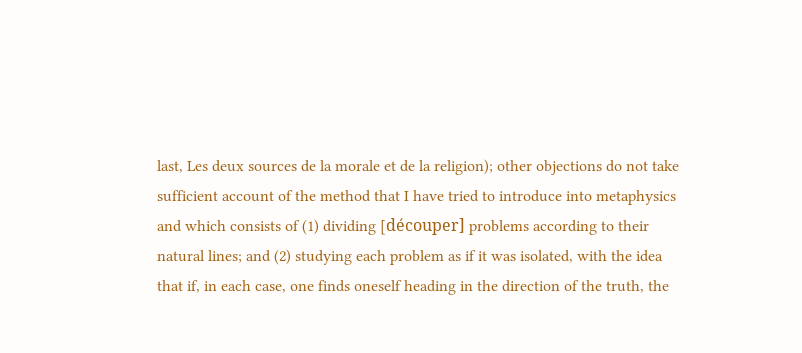last, Les deux sources de la morale et de la religion); other objections do not take sufficient account of the method that I have tried to introduce into metaphysics and which consists of (1) dividing [découper] problems according to their natural lines; and (2) studying each problem as if it was isolated, with the idea that if, in each case, one finds oneself heading in the direction of the truth, the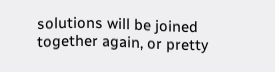solutions will be joined together again, or pretty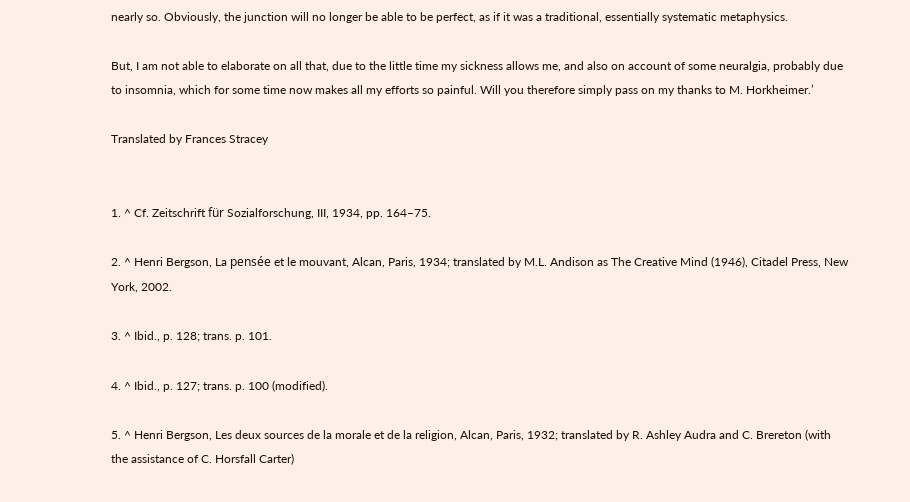nearly so. Obviously, the junction will no longer be able to be perfect, as if it was a traditional, essentially systematic metaphysics.

But, I am not able to elaborate on all that, due to the little time my sickness allows me, and also on account of some neuralgia, probably due to insomnia, which for some time now makes all my efforts so painful. Will you therefore simply pass on my thanks to M. Horkheimer.’

Translated by Frances Stracey


1. ^ Cf. Zeitschrift für Sozialforschung, III, 1934, pp. 164–75.

2. ^ Henri Bergson, La pensée et le mouvant, Alcan, Paris, 1934; translated by M.L. Andison as The Creative Mind (1946), Citadel Press, New York, 2002.

3. ^ Ibid., p. 128; trans. p. 101.

4. ^ Ibid., p. 127; trans. p. 100 (modified).

5. ^ Henri Bergson, Les deux sources de la morale et de la religion, Alcan, Paris, 1932; translated by R. Ashley Audra and C. Brereton (with the assistance of C. Horsfall Carter)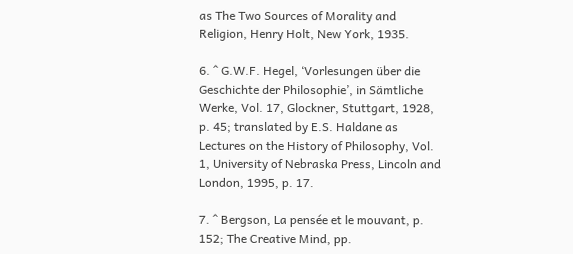as The Two Sources of Morality and Religion, Henry Holt, New York, 1935.

6. ^ G.W.F. Hegel, ‘Vorlesungen über die Geschichte der Philosophie’, in Sämtliche Werke, Vol. 17, Glockner, Stuttgart, 1928, p. 45; translated by E.S. Haldane as Lectures on the History of Philosophy, Vol. 1, University of Nebraska Press, Lincoln and London, 1995, p. 17.

7. ^ Bergson, La pensée et le mouvant, p. 152; The Creative Mind, pp.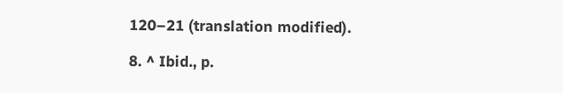120–21 (translation modified).

8. ^ Ibid., p.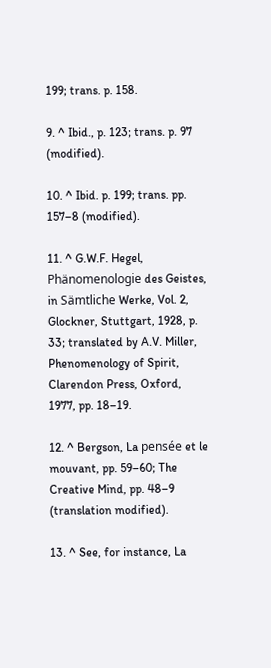199; trans. p. 158.

9. ^ Ibid., p. 123; trans. p. 97 (modified).

10. ^ Ibid. p. 199; trans. pp. 157–8 (modified).

11. ^ G.W.F. Hegel, Phänomenologie des Geistes, in Sämtliche Werke, Vol. 2, Glockner, Stuttgart, 1928, p. 33; translated by A.V. Miller, Phenomenology of Spirit, Clarendon Press, Oxford, 1977, pp. 18–19.

12. ^ Bergson, La pensée et le mouvant, pp. 59–60; The Creative Mind, pp. 48–9 (translation modified).

13. ^ See, for instance, La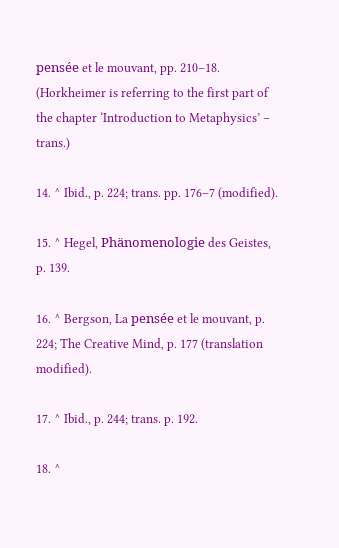pensée et le mouvant, pp. 210–18. (Horkheimer is referring to the first part of the chapter ‘Introduction to Metaphysics’ – trans.)

14. ^ Ibid., p. 224; trans. pp. 176–7 (modified).

15. ^ Hegel, Phänomenologie des Geistes, p. 139.

16. ^ Bergson, La pensée et le mouvant, p. 224; The Creative Mind, p. 177 (translation modified).

17. ^ Ibid., p. 244; trans. p. 192.

18. ^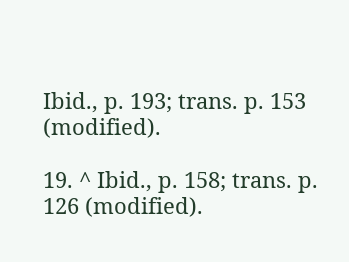Ibid., p. 193; trans. p. 153 (modified).

19. ^ Ibid., p. 158; trans. p. 126 (modified).